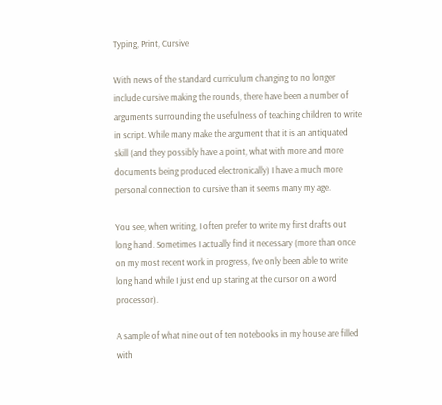Typing, Print, Cursive

With news of the standard curriculum changing to no longer include cursive making the rounds, there have been a number of arguments surrounding the usefulness of teaching children to write in script. While many make the argument that it is an antiquated skill (and they possibly have a point, what with more and more documents being produced electronically) I have a much more personal connection to cursive than it seems many my age.

You see, when writing, I often prefer to write my first drafts out long hand. Sometimes I actually find it necessary (more than once on my most recent work in progress, I’ve only been able to write long hand while I just end up staring at the cursor on a word processor).

A sample of what nine out of ten notebooks in my house are filled with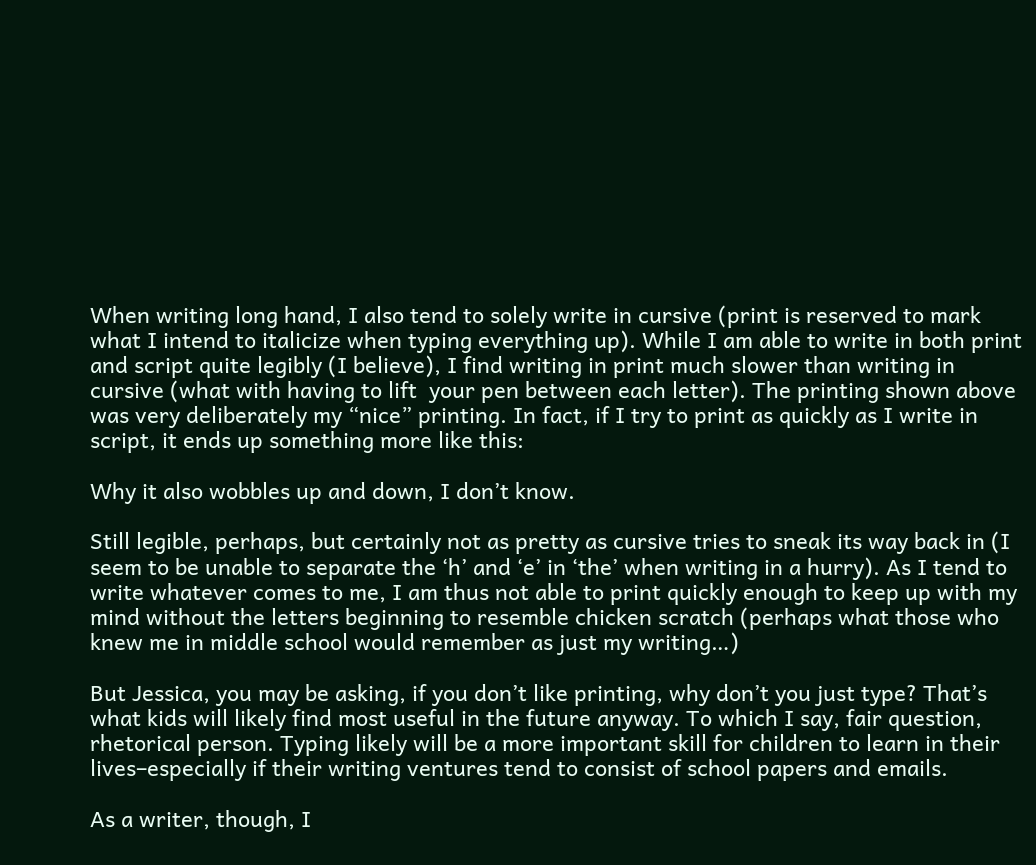When writing long hand, I also tend to solely write in cursive (print is reserved to mark what I intend to italicize when typing everything up). While I am able to write in both print and script quite legibly (I believe), I find writing in print much slower than writing in cursive (what with having to lift  your pen between each letter). The printing shown above was very deliberately my “nice” printing. In fact, if I try to print as quickly as I write in script, it ends up something more like this:

Why it also wobbles up and down, I don’t know.

Still legible, perhaps, but certainly not as pretty as cursive tries to sneak its way back in (I seem to be unable to separate the ‘h’ and ‘e’ in ‘the’ when writing in a hurry). As I tend to write whatever comes to me, I am thus not able to print quickly enough to keep up with my mind without the letters beginning to resemble chicken scratch (perhaps what those who knew me in middle school would remember as just my writing…)

But Jessica, you may be asking, if you don’t like printing, why don’t you just type? That’s what kids will likely find most useful in the future anyway. To which I say, fair question, rhetorical person. Typing likely will be a more important skill for children to learn in their lives–especially if their writing ventures tend to consist of school papers and emails.

As a writer, though, I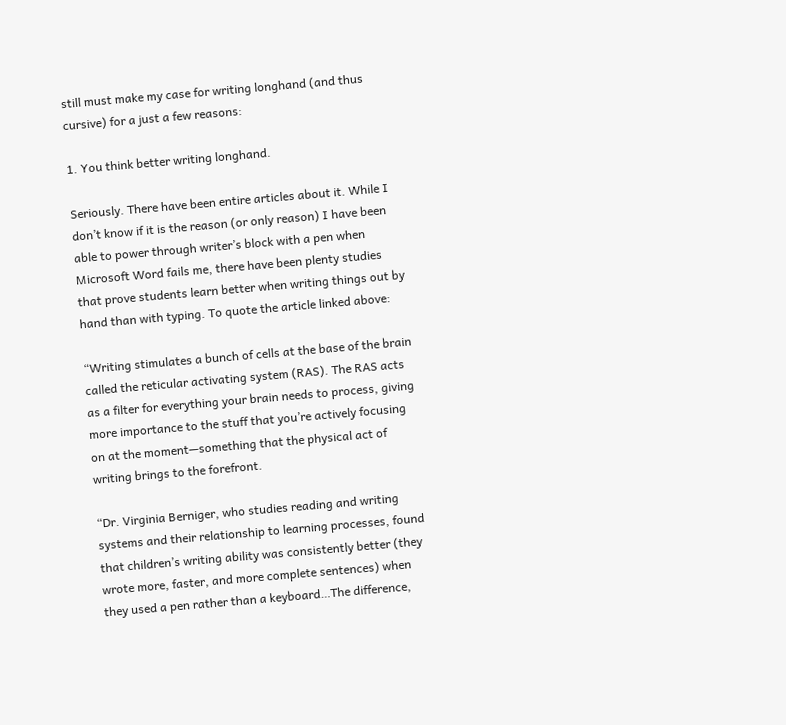still must make my case for writing longhand (and thus cursive) for a just a few reasons:

1. You think better writing longhand.

Seriously. There have been entire articles about it. While I don’t know if it is the reason (or only reason) I have been able to power through writer’s block with a pen when Microsoft Word fails me, there have been plenty studies that prove students learn better when writing things out by hand than with typing. To quote the article linked above:

“Writing stimulates a bunch of cells at the base of the brain called the reticular activating system (RAS). The RAS acts as a filter for everything your brain needs to process, giving more importance to the stuff that you’re actively focusing on at the moment—something that the physical act of writing brings to the forefront.

“Dr. Virginia Berniger, who studies reading and writing systems and their relationship to learning processes, found that children’s writing ability was consistently better (they wrote more, faster, and more complete sentences) when they used a pen rather than a keyboard…The difference,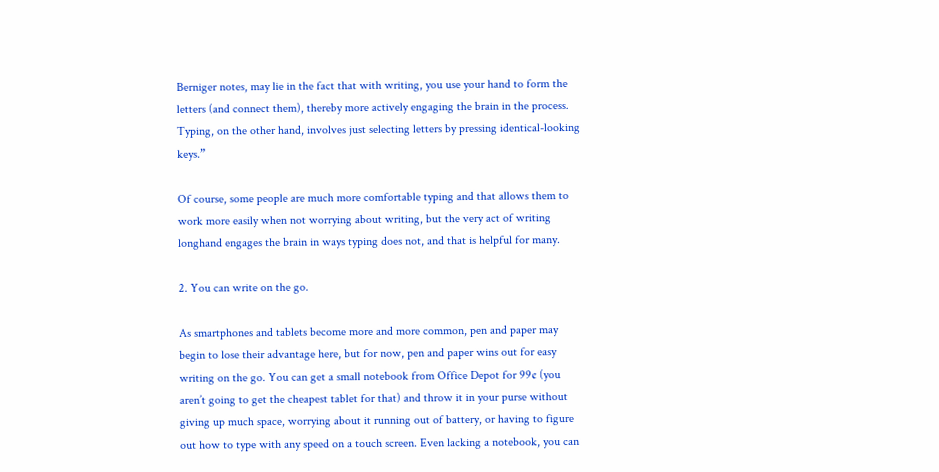Berniger notes, may lie in the fact that with writing, you use your hand to form the letters (and connect them), thereby more actively engaging the brain in the process. Typing, on the other hand, involves just selecting letters by pressing identical-looking keys.”

Of course, some people are much more comfortable typing and that allows them to work more easily when not worrying about writing, but the very act of writing longhand engages the brain in ways typing does not, and that is helpful for many.

2. You can write on the go.

As smartphones and tablets become more and more common, pen and paper may begin to lose their advantage here, but for now, pen and paper wins out for easy writing on the go. You can get a small notebook from Office Depot for 99¢ (you aren’t going to get the cheapest tablet for that) and throw it in your purse without giving up much space, worrying about it running out of battery, or having to figure out how to type with any speed on a touch screen. Even lacking a notebook, you can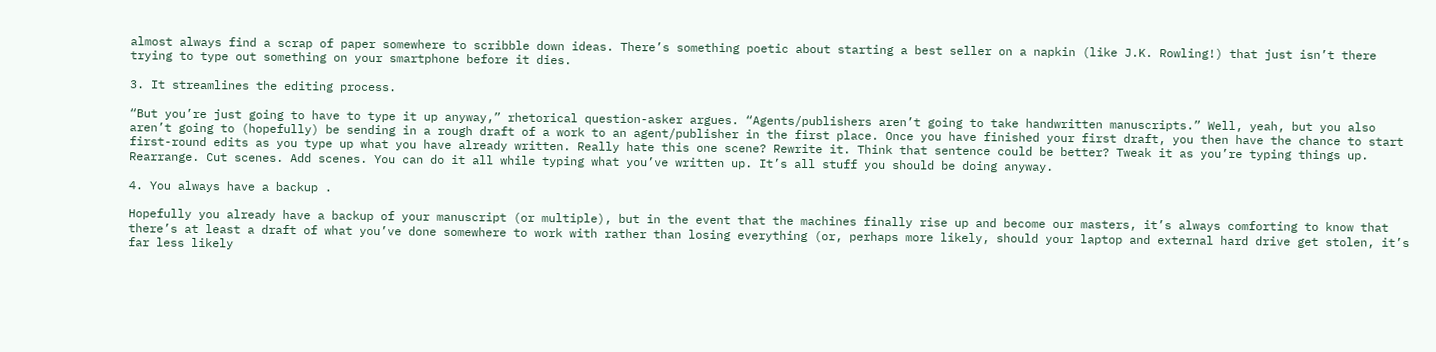almost always find a scrap of paper somewhere to scribble down ideas. There’s something poetic about starting a best seller on a napkin (like J.K. Rowling!) that just isn’t there trying to type out something on your smartphone before it dies.

3. It streamlines the editing process.

“But you’re just going to have to type it up anyway,” rhetorical question-asker argues. “Agents/publishers aren’t going to take handwritten manuscripts.” Well, yeah, but you also aren’t going to (hopefully) be sending in a rough draft of a work to an agent/publisher in the first place. Once you have finished your first draft, you then have the chance to start first-round edits as you type up what you have already written. Really hate this one scene? Rewrite it. Think that sentence could be better? Tweak it as you’re typing things up. Rearrange. Cut scenes. Add scenes. You can do it all while typing what you’ve written up. It’s all stuff you should be doing anyway.

4. You always have a backup .

Hopefully you already have a backup of your manuscript (or multiple), but in the event that the machines finally rise up and become our masters, it’s always comforting to know that there’s at least a draft of what you’ve done somewhere to work with rather than losing everything (or, perhaps more likely, should your laptop and external hard drive get stolen, it’s far less likely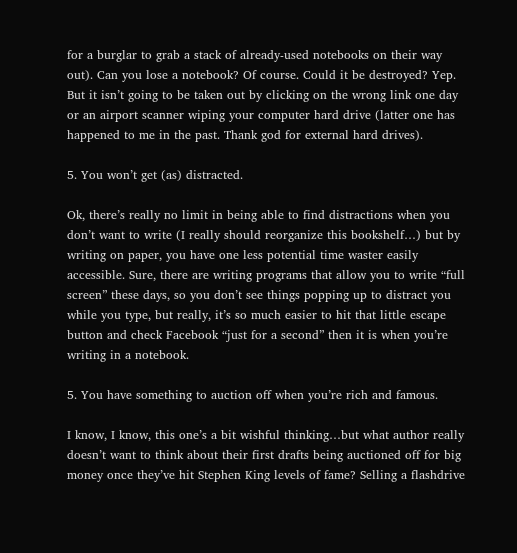for a burglar to grab a stack of already-used notebooks on their way out). Can you lose a notebook? Of course. Could it be destroyed? Yep. But it isn’t going to be taken out by clicking on the wrong link one day or an airport scanner wiping your computer hard drive (latter one has happened to me in the past. Thank god for external hard drives).

5. You won’t get (as) distracted.

Ok, there’s really no limit in being able to find distractions when you don’t want to write (I really should reorganize this bookshelf…) but by writing on paper, you have one less potential time waster easily accessible. Sure, there are writing programs that allow you to write “full screen” these days, so you don’t see things popping up to distract you while you type, but really, it’s so much easier to hit that little escape button and check Facebook “just for a second” then it is when you’re writing in a notebook.

5. You have something to auction off when you’re rich and famous.

I know, I know, this one’s a bit wishful thinking…but what author really doesn’t want to think about their first drafts being auctioned off for big money once they’ve hit Stephen King levels of fame? Selling a flashdrive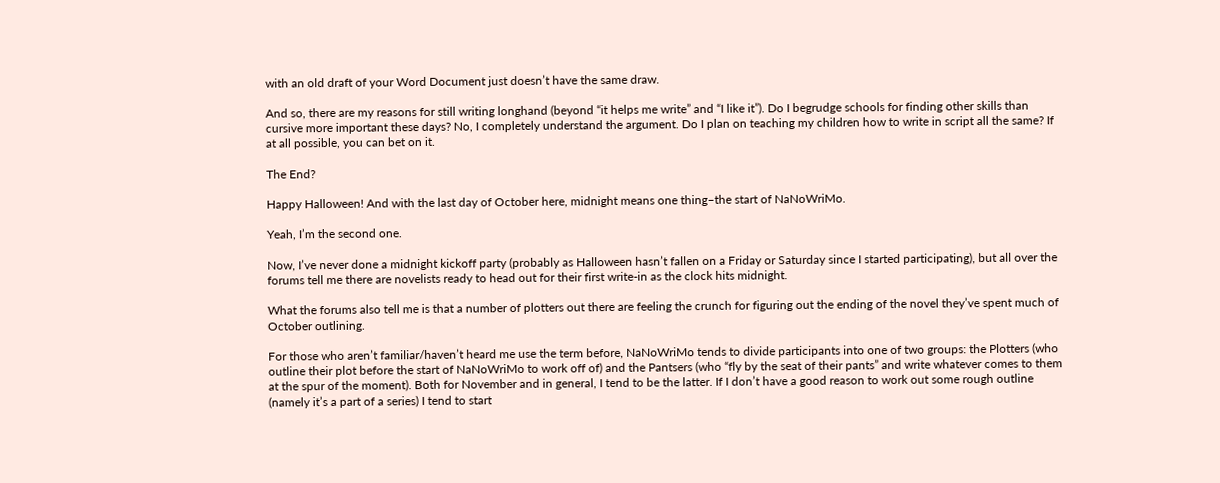with an old draft of your Word Document just doesn’t have the same draw.

And so, there are my reasons for still writing longhand (beyond “it helps me write” and “I like it”). Do I begrudge schools for finding other skills than cursive more important these days? No, I completely understand the argument. Do I plan on teaching my children how to write in script all the same? If at all possible, you can bet on it.

The End?

Happy Halloween! And with the last day of October here, midnight means one thing–the start of NaNoWriMo.

Yeah, I’m the second one.

Now, I’ve never done a midnight kickoff party (probably as Halloween hasn’t fallen on a Friday or Saturday since I started participating), but all over the forums tell me there are novelists ready to head out for their first write-in as the clock hits midnight.

What the forums also tell me is that a number of plotters out there are feeling the crunch for figuring out the ending of the novel they’ve spent much of October outlining.

For those who aren’t familiar/haven’t heard me use the term before, NaNoWriMo tends to divide participants into one of two groups: the Plotters (who outline their plot before the start of NaNoWriMo to work off of) and the Pantsers (who “fly by the seat of their pants” and write whatever comes to them at the spur of the moment). Both for November and in general, I tend to be the latter. If I don’t have a good reason to work out some rough outline (namely it’s a part of a series) I tend to start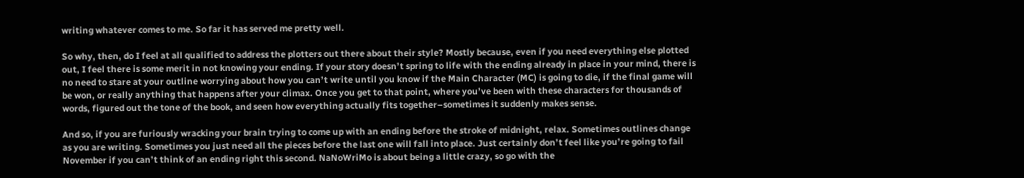writing whatever comes to me. So far it has served me pretty well.

So why, then, do I feel at all qualified to address the plotters out there about their style? Mostly because, even if you need everything else plotted out, I feel there is some merit in not knowing your ending. If your story doesn’t spring to life with the ending already in place in your mind, there is no need to stare at your outline worrying about how you can’t write until you know if the Main Character (MC) is going to die, if the final game will be won, or really anything that happens after your climax. Once you get to that point, where you’ve been with these characters for thousands of words, figured out the tone of the book, and seen how everything actually fits together–sometimes it suddenly makes sense.

And so, if you are furiously wracking your brain trying to come up with an ending before the stroke of midnight, relax. Sometimes outlines change as you are writing. Sometimes you just need all the pieces before the last one will fall into place. Just certainly don’t feel like you’re going to fail November if you can’t think of an ending right this second. NaNoWriMo is about being a little crazy, so go with the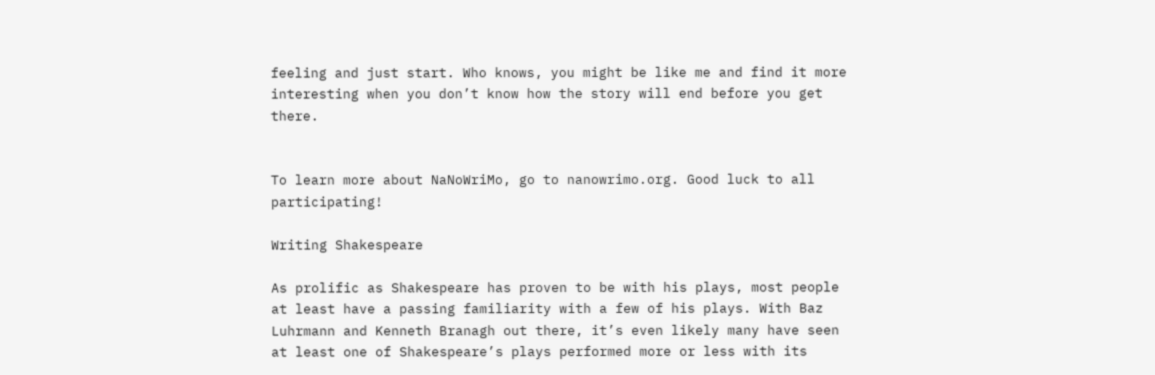feeling and just start. Who knows, you might be like me and find it more interesting when you don’t know how the story will end before you get there.


To learn more about NaNoWriMo, go to nanowrimo.org. Good luck to all participating!

Writing Shakespeare

As prolific as Shakespeare has proven to be with his plays, most people at least have a passing familiarity with a few of his plays. With Baz Luhrmann and Kenneth Branagh out there, it’s even likely many have seen at least one of Shakespeare’s plays performed more or less with its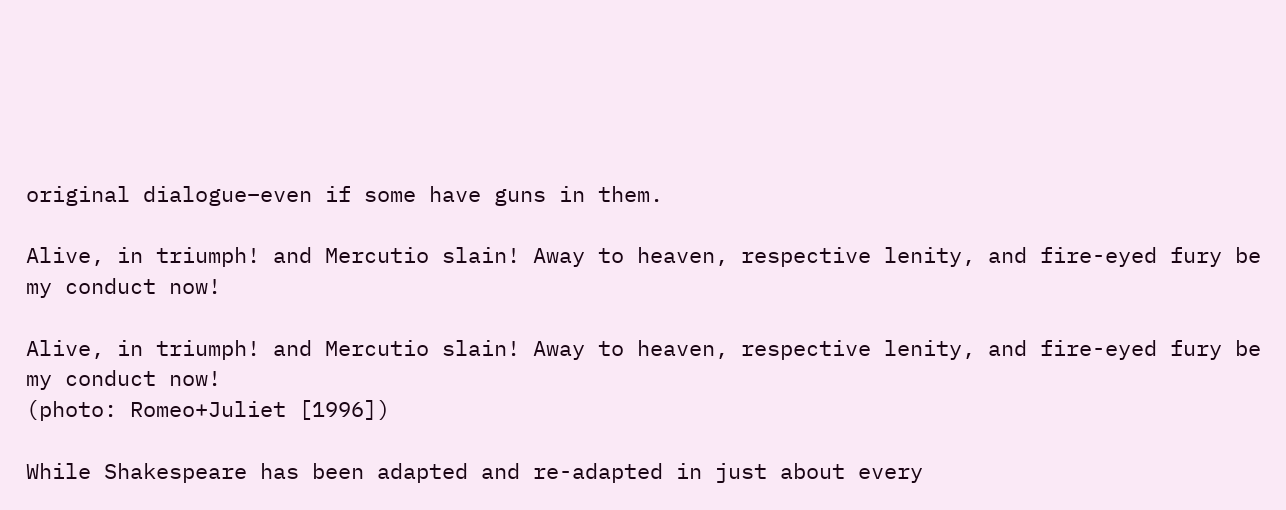original dialogue–even if some have guns in them.

Alive, in triumph! and Mercutio slain! Away to heaven, respective lenity, and fire-eyed fury be my conduct now!

Alive, in triumph! and Mercutio slain! Away to heaven, respective lenity, and fire-eyed fury be my conduct now!
(photo: Romeo+Juliet [1996])

While Shakespeare has been adapted and re-adapted in just about every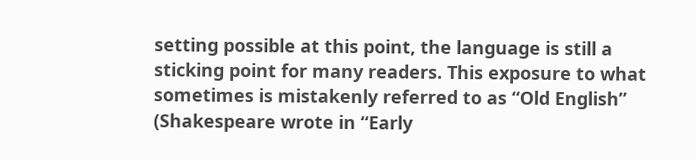setting possible at this point, the language is still a sticking point for many readers. This exposure to what sometimes is mistakenly referred to as “Old English” (Shakespeare wrote in “Early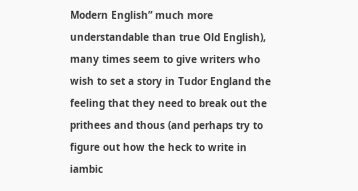Modern English” much more understandable than true Old English), many times seem to give writers who wish to set a story in Tudor England the feeling that they need to break out the prithees and thous (and perhaps try to figure out how the heck to write in iambic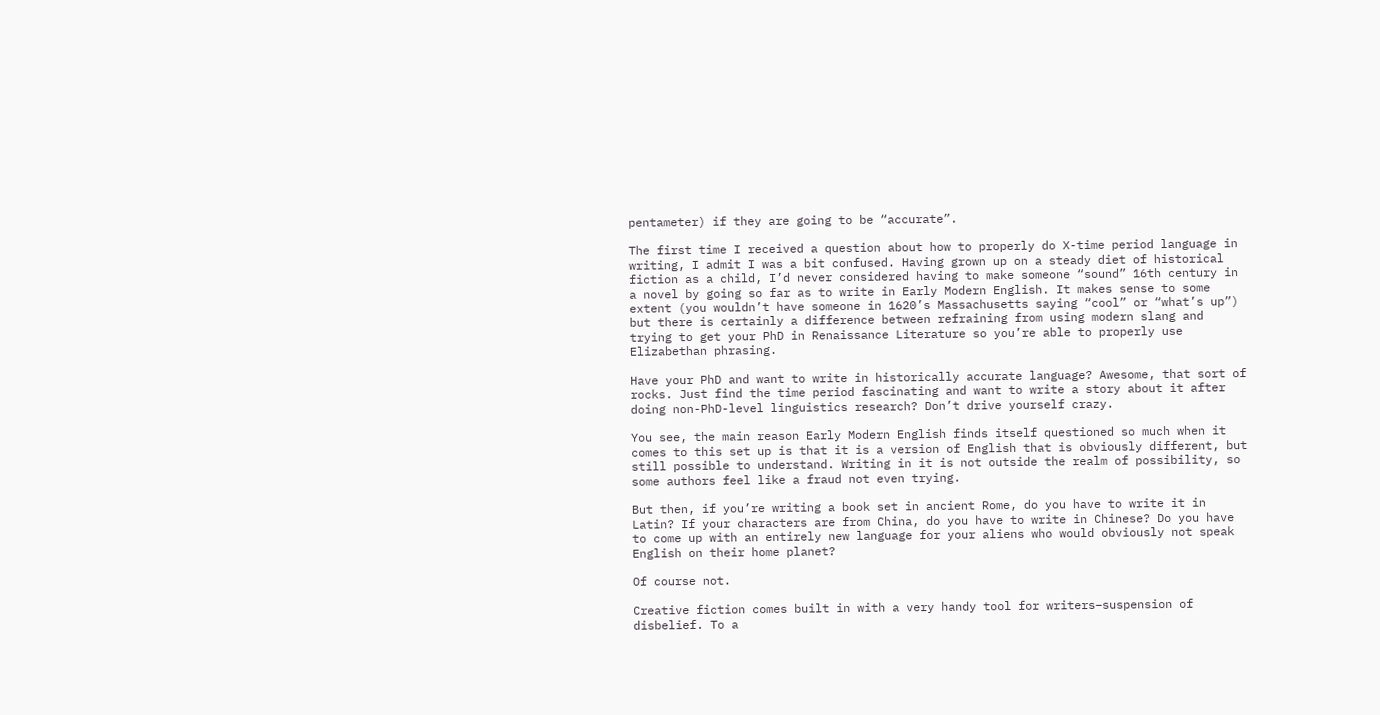pentameter) if they are going to be “accurate”.

The first time I received a question about how to properly do X-time period language in writing, I admit I was a bit confused. Having grown up on a steady diet of historical fiction as a child, I’d never considered having to make someone “sound” 16th century in a novel by going so far as to write in Early Modern English. It makes sense to some extent (you wouldn’t have someone in 1620’s Massachusetts saying “cool” or “what’s up”) but there is certainly a difference between refraining from using modern slang and trying to get your PhD in Renaissance Literature so you’re able to properly use Elizabethan phrasing.

Have your PhD and want to write in historically accurate language? Awesome, that sort of rocks. Just find the time period fascinating and want to write a story about it after doing non-PhD-level linguistics research? Don’t drive yourself crazy.

You see, the main reason Early Modern English finds itself questioned so much when it comes to this set up is that it is a version of English that is obviously different, but still possible to understand. Writing in it is not outside the realm of possibility, so some authors feel like a fraud not even trying.

But then, if you’re writing a book set in ancient Rome, do you have to write it in Latin? If your characters are from China, do you have to write in Chinese? Do you have to come up with an entirely new language for your aliens who would obviously not speak English on their home planet?

Of course not.

Creative fiction comes built in with a very handy tool for writers–suspension of disbelief. To a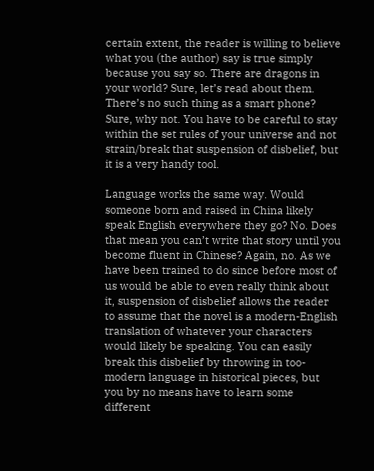certain extent, the reader is willing to believe what you (the author) say is true simply because you say so. There are dragons in your world? Sure, let’s read about them. There’s no such thing as a smart phone? Sure, why not. You have to be careful to stay within the set rules of your universe and not strain/break that suspension of disbelief, but it is a very handy tool.

Language works the same way. Would someone born and raised in China likely speak English everywhere they go? No. Does that mean you can’t write that story until you become fluent in Chinese? Again, no. As we have been trained to do since before most of us would be able to even really think about it, suspension of disbelief allows the reader to assume that the novel is a modern-English translation of whatever your characters would likely be speaking. You can easily break this disbelief by throwing in too-modern language in historical pieces, but you by no means have to learn some different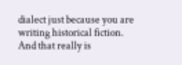dialect just because you are writing historical fiction. And that really is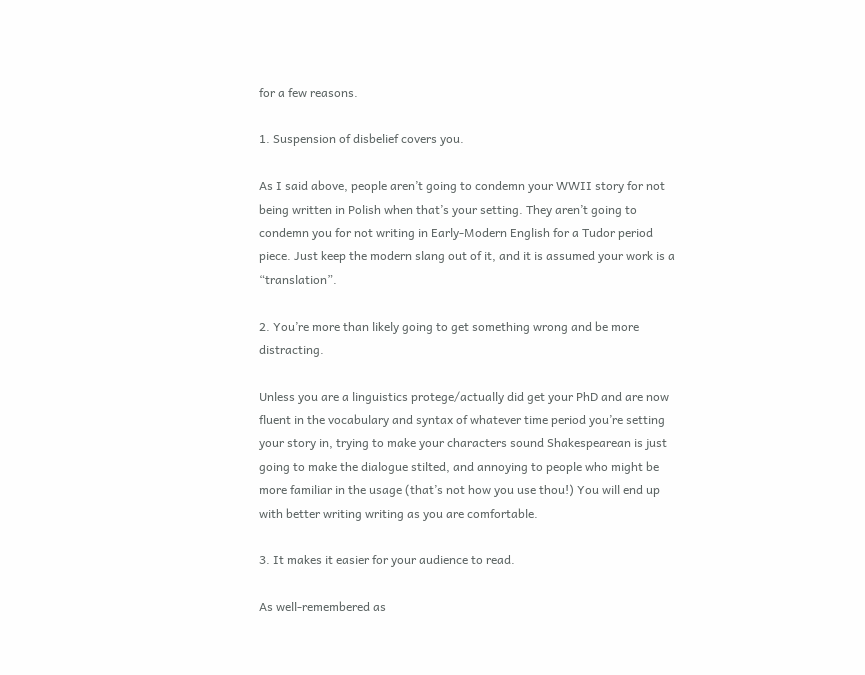for a few reasons.

1. Suspension of disbelief covers you.

As I said above, people aren’t going to condemn your WWII story for not being written in Polish when that’s your setting. They aren’t going to condemn you for not writing in Early-Modern English for a Tudor period piece. Just keep the modern slang out of it, and it is assumed your work is a “translation”.

2. You’re more than likely going to get something wrong and be more distracting.

Unless you are a linguistics protege/actually did get your PhD and are now fluent in the vocabulary and syntax of whatever time period you’re setting your story in, trying to make your characters sound Shakespearean is just going to make the dialogue stilted, and annoying to people who might be more familiar in the usage (that’s not how you use thou!) You will end up with better writing writing as you are comfortable.

3. It makes it easier for your audience to read.

As well-remembered as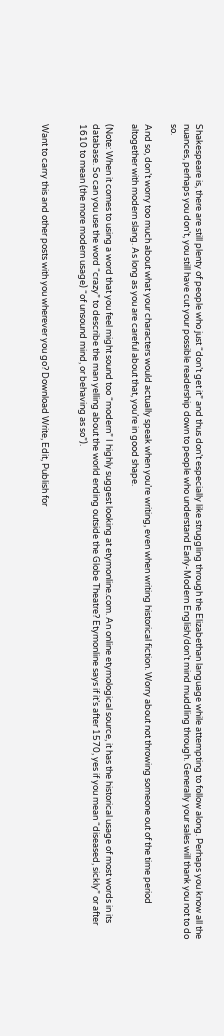Shakespeare is, there are still plenty of people who just “don’t get it” and thus don’t especially like struggling through the Elizabethan language while attempting to follow along. Perhaps you know all the nuances, perhaps you don’t, you still have cut your possible readership down to people who understand Early-Modern English/don’t mind muddling through. Generally your sales will thank you not to do so.

And so, don’t worry too much about what your characters would actually speak when you’re writing, even when writing historical fiction. Worry about not throwing someone out of the time period altogether with modern slang. As long as you are careful about that, you’re in good shape.

(Note: When it comes to using a word that you feel might sound too “modern” I highly suggest looking at etymonline.com. An online etymological source, it has the historical usage of most words in its database. So can you use the word “crazy” to describe the man yelling about the world ending outside the Globe Theatre? Etymonline says if it’s after 1570, yes if you mean “diseased, sickly” or after 1610 to mean (the more modern usage) “of unsound mind, or behaving as so”).


Want to carry this and other posts with you wherever you go? Download Write, Edit, Publish for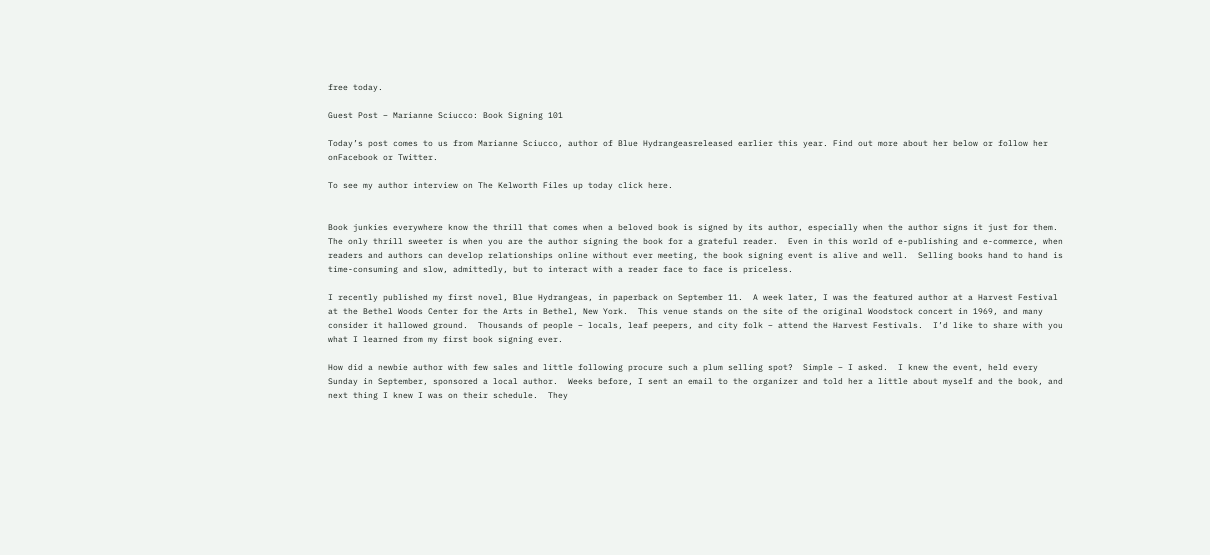free today.

Guest Post – Marianne Sciucco: Book Signing 101

Today’s post comes to us from Marianne Sciucco, author of Blue Hydrangeasreleased earlier this year. Find out more about her below or follow her onFacebook or Twitter.

To see my author interview on The Kelworth Files up today click here.


Book junkies everywhere know the thrill that comes when a beloved book is signed by its author, especially when the author signs it just for them.  The only thrill sweeter is when you are the author signing the book for a grateful reader.  Even in this world of e-publishing and e-commerce, when readers and authors can develop relationships online without ever meeting, the book signing event is alive and well.  Selling books hand to hand is time-consuming and slow, admittedly, but to interact with a reader face to face is priceless.

I recently published my first novel, Blue Hydrangeas, in paperback on September 11.  A week later, I was the featured author at a Harvest Festival at the Bethel Woods Center for the Arts in Bethel, New York.  This venue stands on the site of the original Woodstock concert in 1969, and many consider it hallowed ground.  Thousands of people – locals, leaf peepers, and city folk – attend the Harvest Festivals.  I’d like to share with you what I learned from my first book signing ever.

How did a newbie author with few sales and little following procure such a plum selling spot?  Simple – I asked.  I knew the event, held every Sunday in September, sponsored a local author.  Weeks before, I sent an email to the organizer and told her a little about myself and the book, and next thing I knew I was on their schedule.  They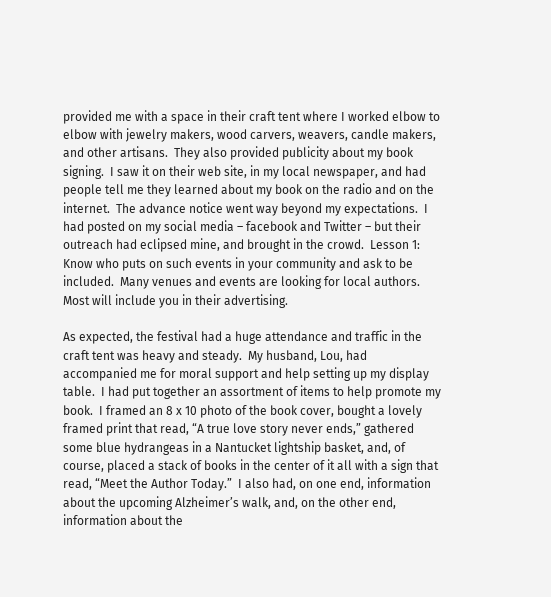provided me with a space in their craft tent where I worked elbow to elbow with jewelry makers, wood carvers, weavers, candle makers, and other artisans.  They also provided publicity about my book signing.  I saw it on their web site, in my local newspaper, and had people tell me they learned about my book on the radio and on the internet.  The advance notice went way beyond my expectations.  I had posted on my social media – facebook and Twitter – but their outreach had eclipsed mine, and brought in the crowd.  Lesson 1: Know who puts on such events in your community and ask to be included.  Many venues and events are looking for local authors.  Most will include you in their advertising.

As expected, the festival had a huge attendance and traffic in the craft tent was heavy and steady.  My husband, Lou, had accompanied me for moral support and help setting up my display table.  I had put together an assortment of items to help promote my book.  I framed an 8 x 10 photo of the book cover, bought a lovely framed print that read, “A true love story never ends,” gathered some blue hydrangeas in a Nantucket lightship basket, and, of course, placed a stack of books in the center of it all with a sign that read, “Meet the Author Today.”  I also had, on one end, information about the upcoming Alzheimer’s walk, and, on the other end, information about the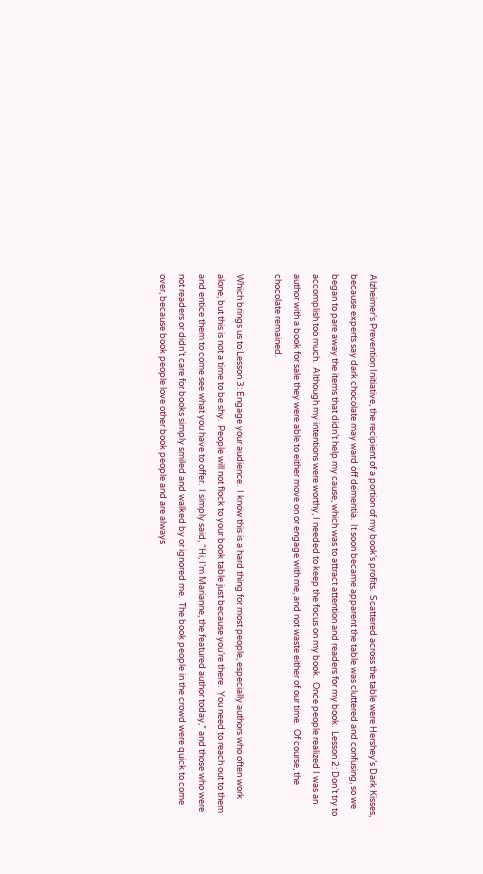Alzheimer’s Prevention Initiative, the recipient of a portion of my book’s profits.  Scattered across the table were Hershey’s Dark Kisses, because experts say dark chocolate may ward off dementia.  It soon became apparent the table was cluttered and confusing, so we began to pare away the items that didn’t help my cause, which was to attract attention and readers for my book.  Lesson 2: Don’t try to accomplish too much.  Although my intentions were worthy, I needed to keep the focus on my book.  Once people realized I was an author with a book for sale they were able to either move on or engage with me, and not waste either of our time.  Of course, the chocolate remained.

Which brings us to Lesson 3: Engage your audience.  I know this is a hard thing for most people, especially authors who often work alone, but this is not a time to be shy.  People will not flock to your book table just because you’re there.  You need to reach out to them and entice them to come see what you have to offer.  I simply said, “Hi, I’m Marianne, the featured author today,” and those who were not readers or didn’t care for books simply smiled and walked by or ignored me.  The book people in the crowd were quick to come over, because book people love other book people and are always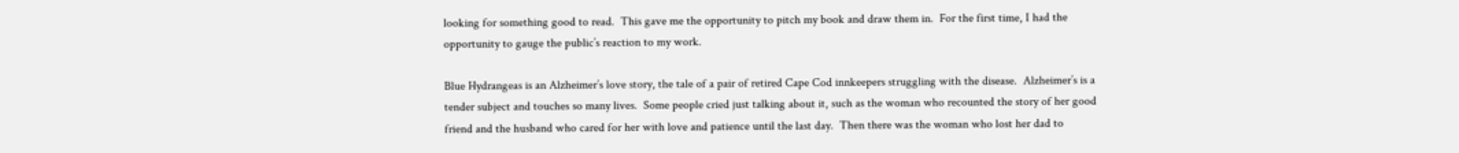looking for something good to read.  This gave me the opportunity to pitch my book and draw them in.  For the first time, I had the opportunity to gauge the public’s reaction to my work.

Blue Hydrangeas is an Alzheimer’s love story, the tale of a pair of retired Cape Cod innkeepers struggling with the disease.  Alzheimer’s is a tender subject and touches so many lives.  Some people cried just talking about it, such as the woman who recounted the story of her good friend and the husband who cared for her with love and patience until the last day.  Then there was the woman who lost her dad to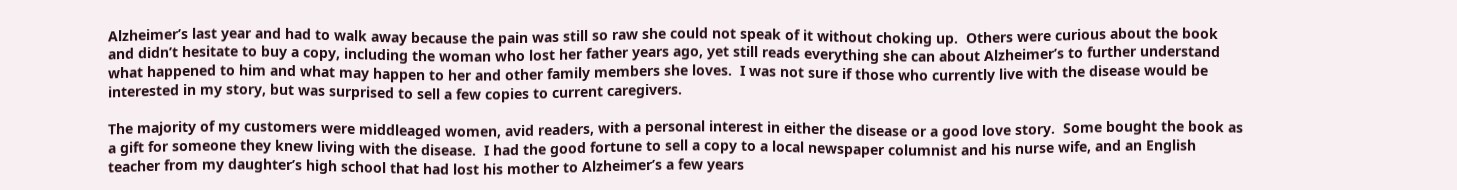Alzheimer’s last year and had to walk away because the pain was still so raw she could not speak of it without choking up.  Others were curious about the book and didn’t hesitate to buy a copy, including the woman who lost her father years ago, yet still reads everything she can about Alzheimer’s to further understand what happened to him and what may happen to her and other family members she loves.  I was not sure if those who currently live with the disease would be interested in my story, but was surprised to sell a few copies to current caregivers.

The majority of my customers were middleaged women, avid readers, with a personal interest in either the disease or a good love story.  Some bought the book as a gift for someone they knew living with the disease.  I had the good fortune to sell a copy to a local newspaper columnist and his nurse wife, and an English teacher from my daughter’s high school that had lost his mother to Alzheimer’s a few years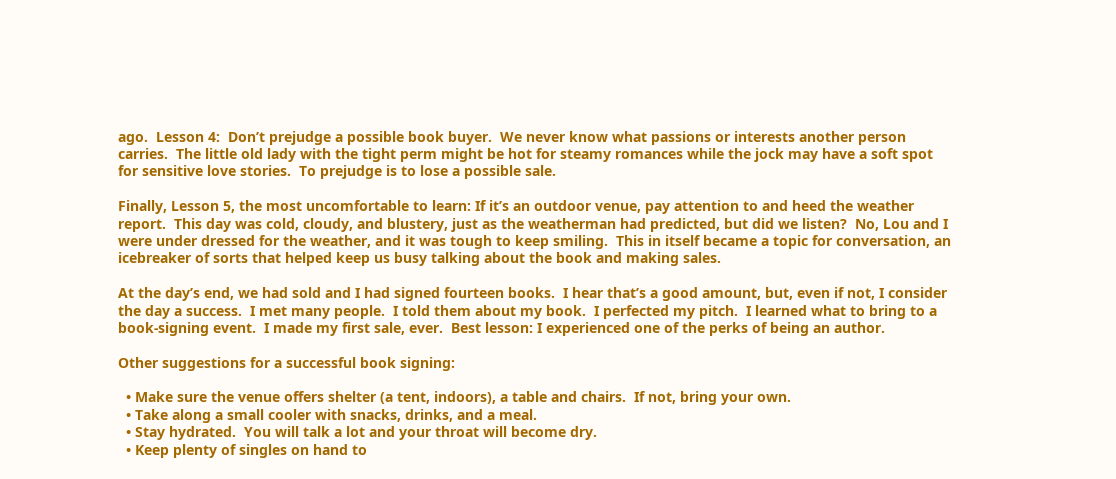ago.  Lesson 4:  Don’t prejudge a possible book buyer.  We never know what passions or interests another person carries.  The little old lady with the tight perm might be hot for steamy romances while the jock may have a soft spot for sensitive love stories.  To prejudge is to lose a possible sale.

Finally, Lesson 5, the most uncomfortable to learn: If it’s an outdoor venue, pay attention to and heed the weather report.  This day was cold, cloudy, and blustery, just as the weatherman had predicted, but did we listen?  No, Lou and I were under dressed for the weather, and it was tough to keep smiling.  This in itself became a topic for conversation, an icebreaker of sorts that helped keep us busy talking about the book and making sales.

At the day’s end, we had sold and I had signed fourteen books.  I hear that’s a good amount, but, even if not, I consider the day a success.  I met many people.  I told them about my book.  I perfected my pitch.  I learned what to bring to a book-signing event.  I made my first sale, ever.  Best lesson: I experienced one of the perks of being an author.

Other suggestions for a successful book signing:

  • Make sure the venue offers shelter (a tent, indoors), a table and chairs.  If not, bring your own.
  • Take along a small cooler with snacks, drinks, and a meal.
  • Stay hydrated.  You will talk a lot and your throat will become dry.
  • Keep plenty of singles on hand to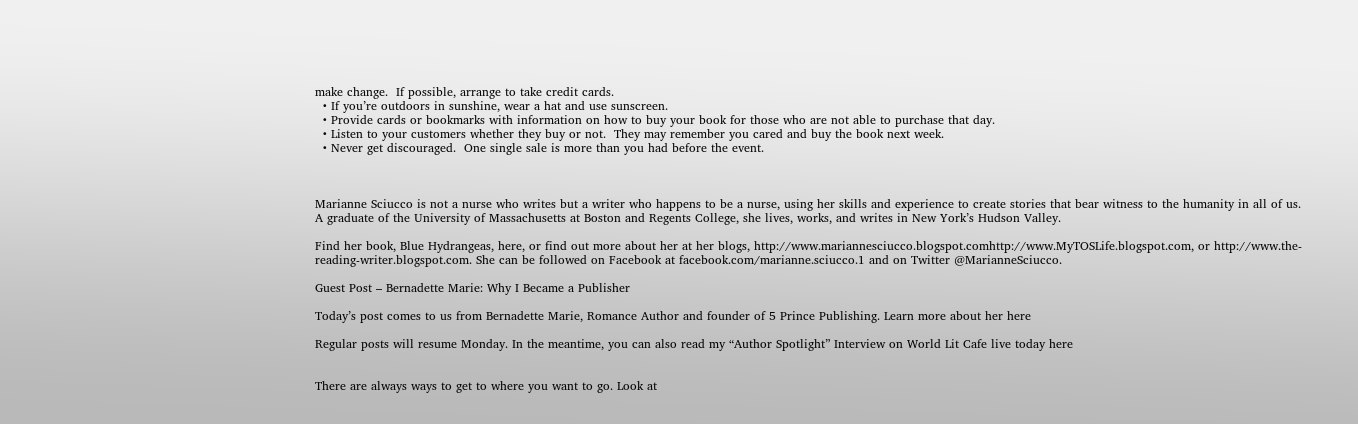make change.  If possible, arrange to take credit cards.
  • If you’re outdoors in sunshine, wear a hat and use sunscreen.
  • Provide cards or bookmarks with information on how to buy your book for those who are not able to purchase that day.
  • Listen to your customers whether they buy or not.  They may remember you cared and buy the book next week.
  • Never get discouraged.  One single sale is more than you had before the event.



Marianne Sciucco is not a nurse who writes but a writer who happens to be a nurse, using her skills and experience to create stories that bear witness to the humanity in all of us.  A graduate of the University of Massachusetts at Boston and Regents College, she lives, works, and writes in New York’s Hudson Valley.

Find her book, Blue Hydrangeas, here, or find out more about her at her blogs, http://www.mariannesciucco.blogspot.comhttp://www.MyTOSLife.blogspot.com, or http://www.the-reading-writer.blogspot.com. She can be followed on Facebook at facebook.com/marianne.sciucco.1 and on Twitter @MarianneSciucco.

Guest Post – Bernadette Marie: Why I Became a Publisher

Today’s post comes to us from Bernadette Marie, Romance Author and founder of 5 Prince Publishing. Learn more about her here

Regular posts will resume Monday. In the meantime, you can also read my “Author Spotlight” Interview on World Lit Cafe live today here


There are always ways to get to where you want to go. Look at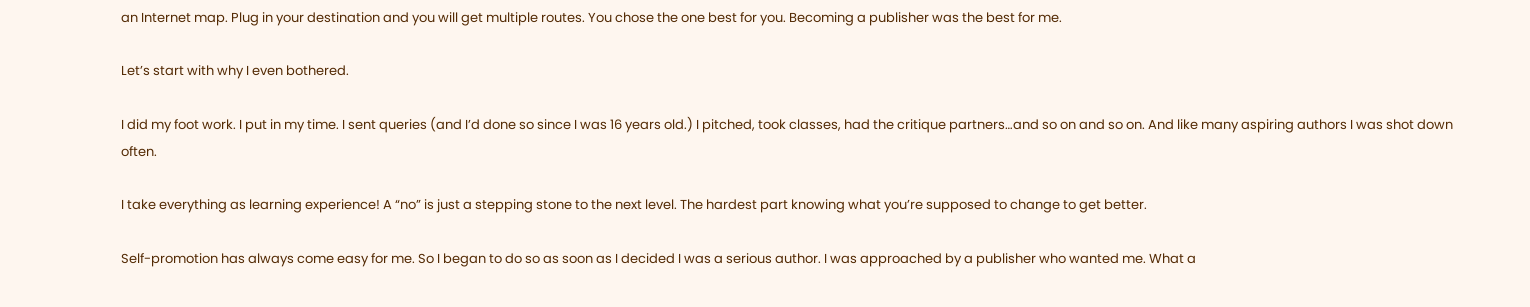an Internet map. Plug in your destination and you will get multiple routes. You chose the one best for you. Becoming a publisher was the best for me.

Let’s start with why I even bothered.

I did my foot work. I put in my time. I sent queries (and I’d done so since I was 16 years old.) I pitched, took classes, had the critique partners…and so on and so on. And like many aspiring authors I was shot down often.

I take everything as learning experience! A “no” is just a stepping stone to the next level. The hardest part knowing what you’re supposed to change to get better.

Self-promotion has always come easy for me. So I began to do so as soon as I decided I was a serious author. I was approached by a publisher who wanted me. What a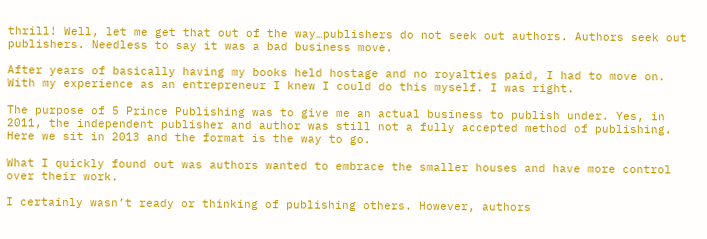thrill! Well, let me get that out of the way…publishers do not seek out authors. Authors seek out publishers. Needless to say it was a bad business move.

After years of basically having my books held hostage and no royalties paid, I had to move on. With my experience as an entrepreneur I knew I could do this myself. I was right.

The purpose of 5 Prince Publishing was to give me an actual business to publish under. Yes, in 2011, the independent publisher and author was still not a fully accepted method of publishing. Here we sit in 2013 and the format is the way to go.

What I quickly found out was authors wanted to embrace the smaller houses and have more control over their work.

I certainly wasn’t ready or thinking of publishing others. However, authors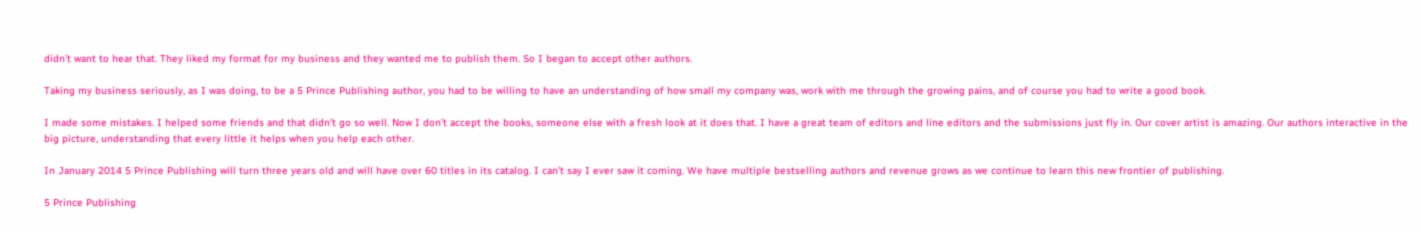didn’t want to hear that. They liked my format for my business and they wanted me to publish them. So I began to accept other authors.

Taking my business seriously, as I was doing, to be a 5 Prince Publishing author, you had to be willing to have an understanding of how small my company was, work with me through the growing pains, and of course you had to write a good book.

I made some mistakes. I helped some friends and that didn’t go so well. Now I don’t accept the books, someone else with a fresh look at it does that. I have a great team of editors and line editors and the submissions just fly in. Our cover artist is amazing. Our authors interactive in the big picture, understanding that every little it helps when you help each other.

In January 2014 5 Prince Publishing will turn three years old and will have over 60 titles in its catalog. I can’t say I ever saw it coming. We have multiple bestselling authors and revenue grows as we continue to learn this new frontier of publishing.

5 Prince Publishing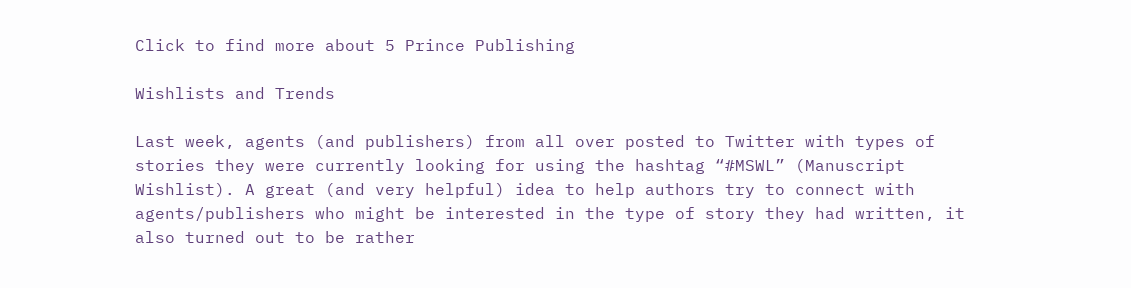Click to find more about 5 Prince Publishing

Wishlists and Trends

Last week, agents (and publishers) from all over posted to Twitter with types of stories they were currently looking for using the hashtag “#MSWL” (Manuscript Wishlist). A great (and very helpful) idea to help authors try to connect with agents/publishers who might be interested in the type of story they had written, it also turned out to be rather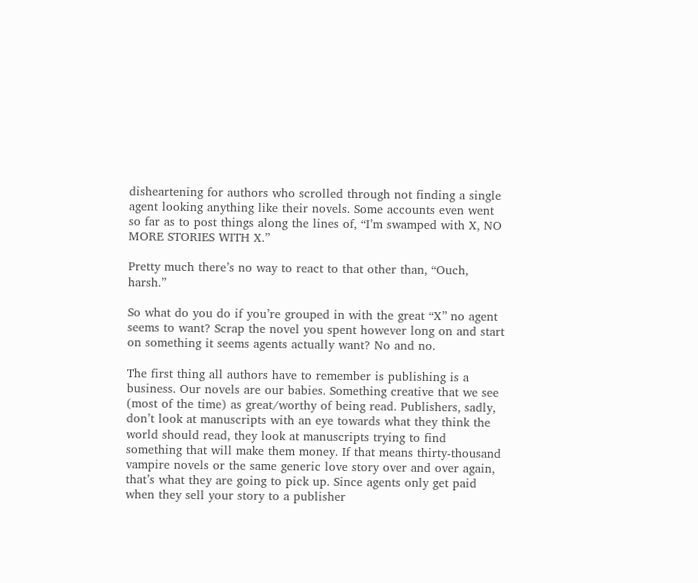disheartening for authors who scrolled through not finding a single agent looking anything like their novels. Some accounts even went so far as to post things along the lines of, “I’m swamped with X, NO MORE STORIES WITH X.”

Pretty much there’s no way to react to that other than, “Ouch, harsh.”

So what do you do if you’re grouped in with the great “X” no agent seems to want? Scrap the novel you spent however long on and start on something it seems agents actually want? No and no.

The first thing all authors have to remember is publishing is a business. Our novels are our babies. Something creative that we see (most of the time) as great/worthy of being read. Publishers, sadly, don’t look at manuscripts with an eye towards what they think the world should read, they look at manuscripts trying to find something that will make them money. If that means thirty-thousand vampire novels or the same generic love story over and over again, that’s what they are going to pick up. Since agents only get paid when they sell your story to a publisher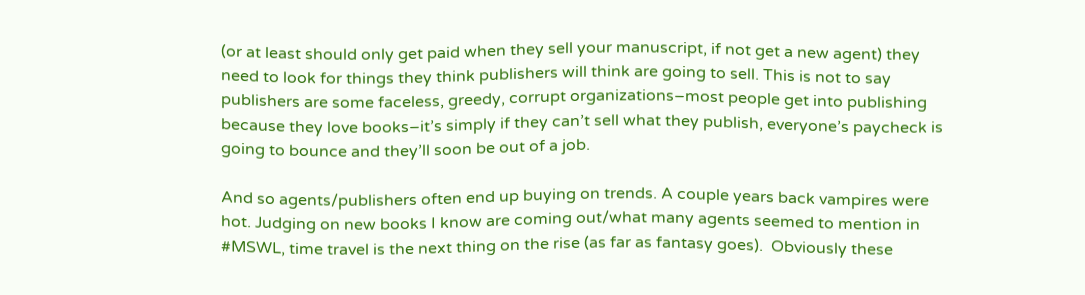(or at least should only get paid when they sell your manuscript, if not get a new agent) they need to look for things they think publishers will think are going to sell. This is not to say publishers are some faceless, greedy, corrupt organizations–most people get into publishing because they love books–it’s simply if they can’t sell what they publish, everyone’s paycheck is going to bounce and they’ll soon be out of a job.

And so agents/publishers often end up buying on trends. A couple years back vampires were hot. Judging on new books I know are coming out/what many agents seemed to mention in #MSWL, time travel is the next thing on the rise (as far as fantasy goes).  Obviously these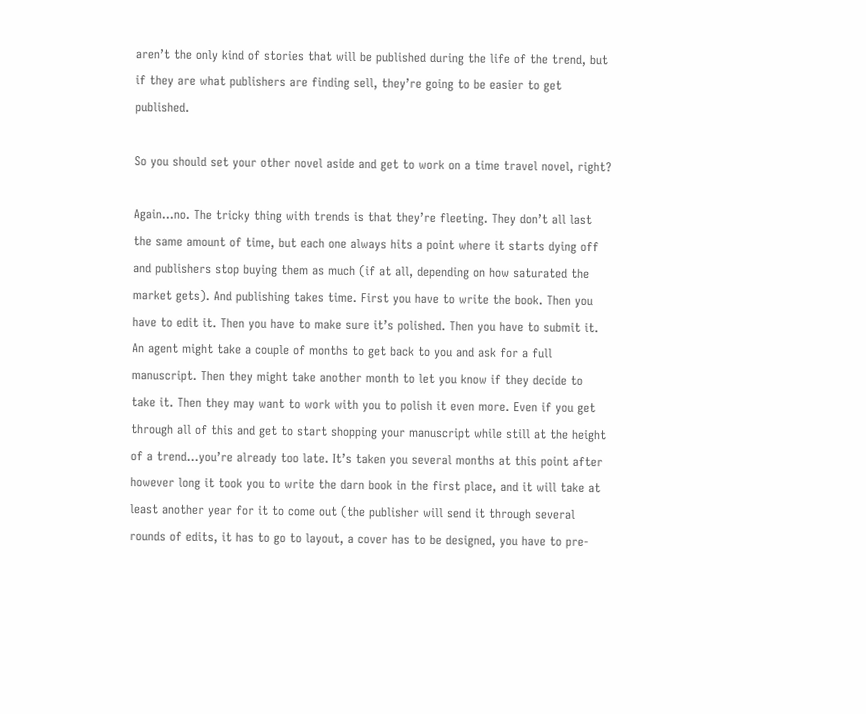aren’t the only kind of stories that will be published during the life of the trend, but if they are what publishers are finding sell, they’re going to be easier to get published.

So you should set your other novel aside and get to work on a time travel novel, right?

Again…no. The tricky thing with trends is that they’re fleeting. They don’t all last the same amount of time, but each one always hits a point where it starts dying off and publishers stop buying them as much (if at all, depending on how saturated the market gets). And publishing takes time. First you have to write the book. Then you have to edit it. Then you have to make sure it’s polished. Then you have to submit it. An agent might take a couple of months to get back to you and ask for a full manuscript. Then they might take another month to let you know if they decide to take it. Then they may want to work with you to polish it even more. Even if you get through all of this and get to start shopping your manuscript while still at the height of a trend…you’re already too late. It’s taken you several months at this point after however long it took you to write the darn book in the first place, and it will take at least another year for it to come out (the publisher will send it through several rounds of edits, it has to go to layout, a cover has to be designed, you have to pre-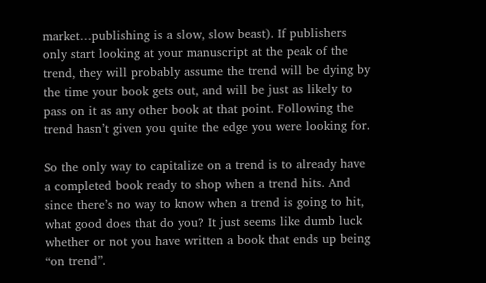market…publishing is a slow, slow beast). If publishers only start looking at your manuscript at the peak of the trend, they will probably assume the trend will be dying by the time your book gets out, and will be just as likely to pass on it as any other book at that point. Following the trend hasn’t given you quite the edge you were looking for.

So the only way to capitalize on a trend is to already have a completed book ready to shop when a trend hits. And since there’s no way to know when a trend is going to hit, what good does that do you? It just seems like dumb luck whether or not you have written a book that ends up being “on trend”.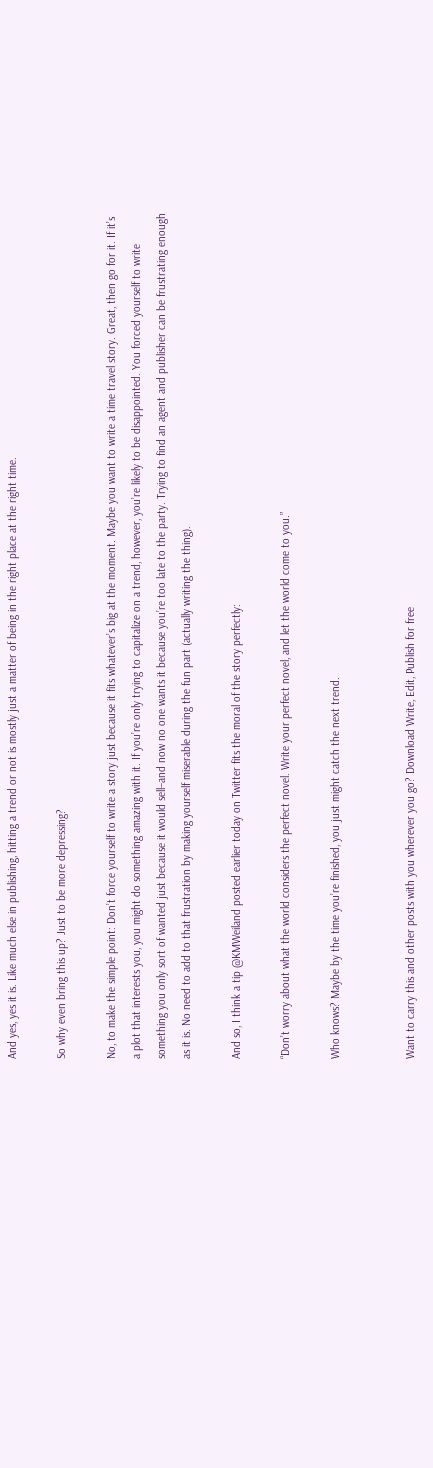And yes, yes it is. Like much else in publishing, hitting a trend or not is mostly just a matter of being in the right place at the right time.

So why even bring this up? Just to be more depressing?

No, to make the simple point: Don’t force yourself to write a story just because it fits whatever’s big at the moment. Maybe you want to write a time travel story. Great, then go for it. If it’s a plot that interests you, you might do something amazing with it. If you’re only trying to capitalize on a trend, however, you’re likely to be disappointed. You forced yourself to write something you only sort of wanted just because it would sell–and now no one wants it because you’re too late to the party. Trying to find an agent and publisher can be frustrating enough as it is. No need to add to that frustration by making yourself miserable during the fun part (actually writing the thing).

And so, I think a tip @KMWeiland posted earlier today on Twitter fits the moral of the story perfectly:

“Don’t worry about what the world considers the perfect novel. Write your perfect novel, and let the world come to you.”

Who knows? Maybe by the time you’re finished, you just might catch the next trend.


Want to carry this and other posts with you wherever you go? Download Write, Edit, Publish for free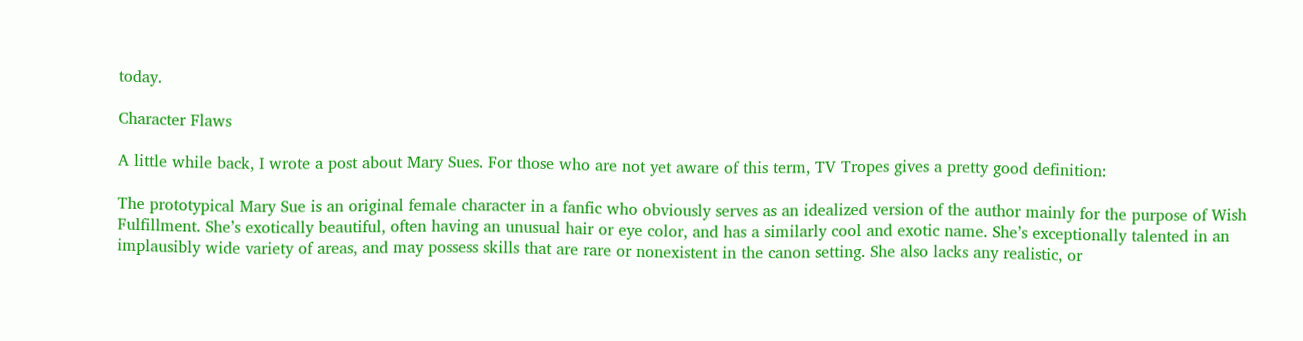today.

Character Flaws

A little while back, I wrote a post about Mary Sues. For those who are not yet aware of this term, TV Tropes gives a pretty good definition:

The prototypical Mary Sue is an original female character in a fanfic who obviously serves as an idealized version of the author mainly for the purpose of Wish Fulfillment. She’s exotically beautiful, often having an unusual hair or eye color, and has a similarly cool and exotic name. She’s exceptionally talented in an implausibly wide variety of areas, and may possess skills that are rare or nonexistent in the canon setting. She also lacks any realistic, or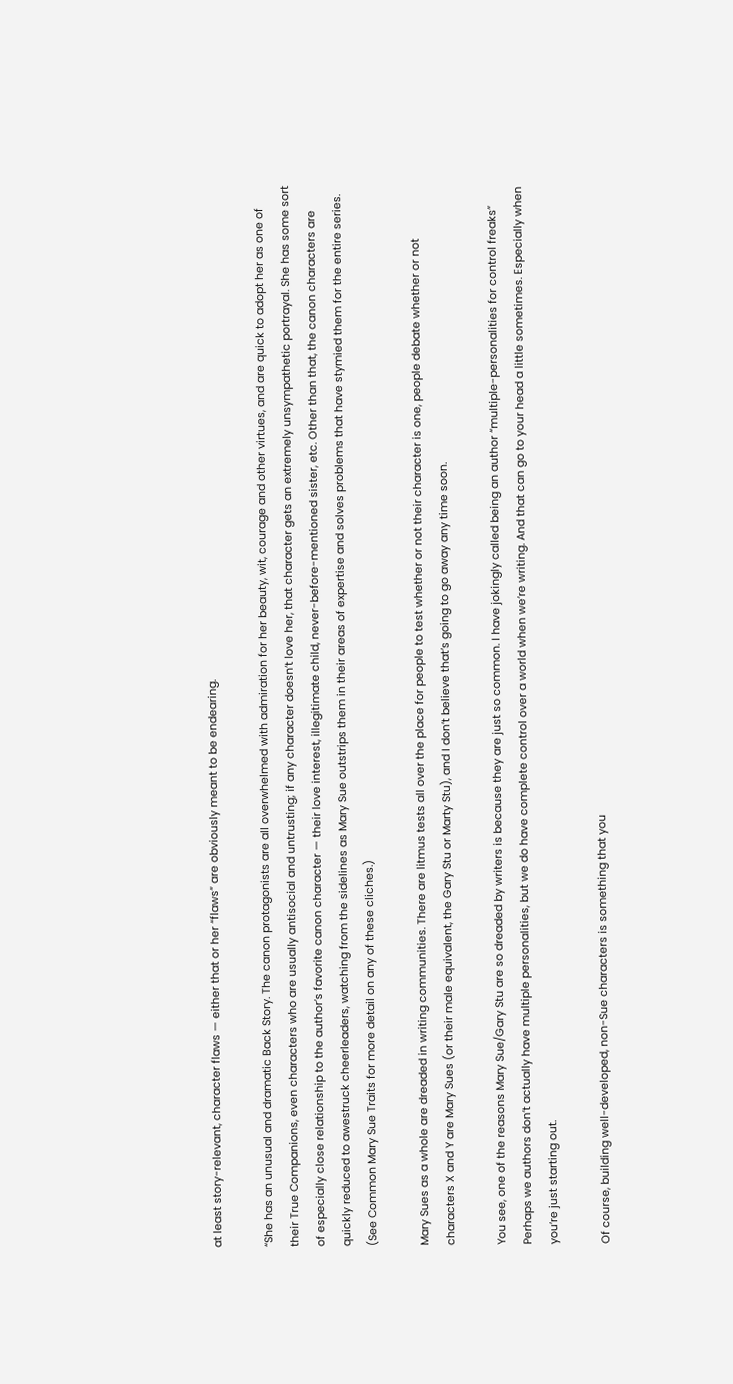at least story-relevant, character flaws — either that or her “flaws” are obviously meant to be endearing.

“She has an unusual and dramatic Back Story. The canon protagonists are all overwhelmed with admiration for her beauty, wit, courage and other virtues, and are quick to adopt her as one of their True Companions, even characters who are usually antisocial and untrusting; if any character doesn’t love her, that character gets an extremely unsympathetic portrayal. She has some sort of especially close relationship to the author’s favorite canon character — their love interest, illegitimate child, never-before-mentioned sister, etc. Other than that, the canon characters are quickly reduced to awestruck cheerleaders, watching from the sidelines as Mary Sue outstrips them in their areas of expertise and solves problems that have stymied them for the entire series. (See Common Mary Sue Traits for more detail on any of these cliches.)

Mary Sues as a whole are dreaded in writing communities. There are litmus tests all over the place for people to test whether or not their character is one, people debate whether or not characters X and Y are Mary Sues (or their male equivalent, the Gary Stu or Marty Stu), and I don’t believe that’s going to go away any time soon.

You see, one of the reasons Mary Sue/Gary Stu are so dreaded by writers is because they are just so common. I have jokingly called being an author “multiple-personalities for control freaks” Perhaps we authors don’t actually have multiple personalities, but we do have complete control over a world when we’re writing. And that can go to your head a little sometimes. Especially when you’re just starting out.

Of course, building well-developed, non-Sue characters is something that you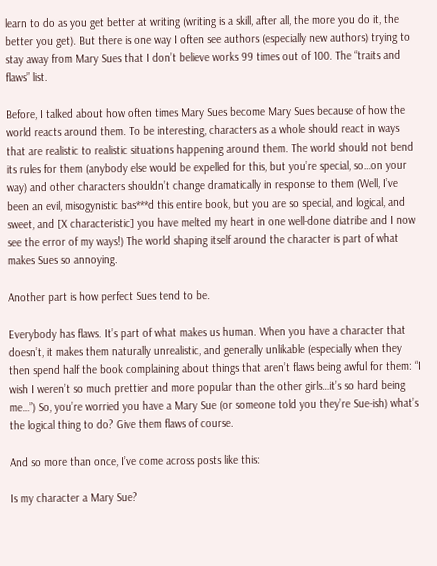learn to do as you get better at writing (writing is a skill, after all, the more you do it, the better you get). But there is one way I often see authors (especially new authors) trying to stay away from Mary Sues that I don’t believe works 99 times out of 100. The “traits and flaws” list.

Before, I talked about how often times Mary Sues become Mary Sues because of how the world reacts around them. To be interesting, characters as a whole should react in ways that are realistic to realistic situations happening around them. The world should not bend its rules for them (anybody else would be expelled for this, but you’re special, so…on your way) and other characters shouldn’t change dramatically in response to them (Well, I’ve been an evil, misogynistic bas***d this entire book, but you are so special, and logical, and sweet, and [X characteristic] you have melted my heart in one well-done diatribe and I now see the error of my ways!) The world shaping itself around the character is part of what makes Sues so annoying.

Another part is how perfect Sues tend to be.

Everybody has flaws. It’s part of what makes us human. When you have a character that doesn’t, it makes them naturally unrealistic, and generally unlikable (especially when they then spend half the book complaining about things that aren’t flaws being awful for them: “I wish I weren’t so much prettier and more popular than the other girls…it’s so hard being me…”) So, you’re worried you have a Mary Sue (or someone told you they’re Sue-ish) what’s the logical thing to do? Give them flaws of course.

And so more than once, I’ve come across posts like this:

Is my character a Mary Sue?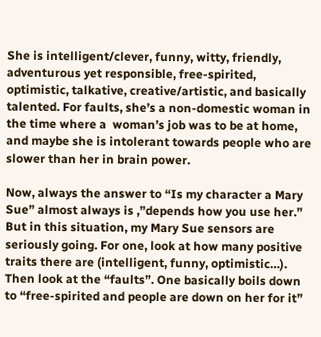She is intelligent/clever, funny, witty, friendly, adventurous yet responsible, free-spirited, optimistic, talkative, creative/artistic, and basically talented. For faults, she’s a non-domestic woman in the time where a  woman’s job was to be at home, and maybe she is intolerant towards people who are slower than her in brain power.

Now, always the answer to “Is my character a Mary Sue” almost always is ,”depends how you use her.” But in this situation, my Mary Sue sensors are seriously going. For one, look at how many positive traits there are (intelligent, funny, optimistic…). Then look at the “faults”. One basically boils down to “free-spirited and people are down on her for it”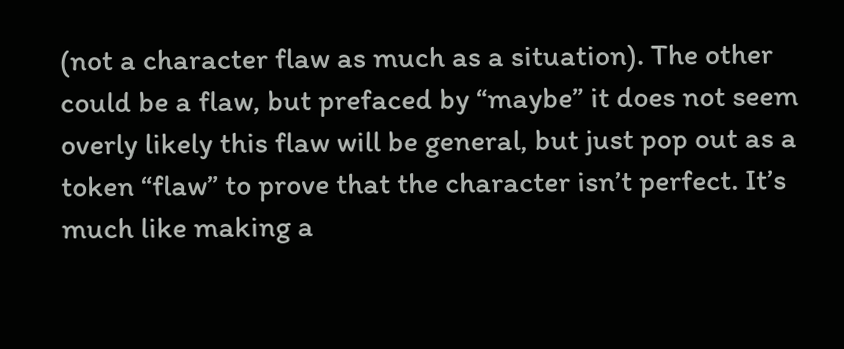(not a character flaw as much as a situation). The other could be a flaw, but prefaced by “maybe” it does not seem overly likely this flaw will be general, but just pop out as a token “flaw” to prove that the character isn’t perfect. It’s much like making a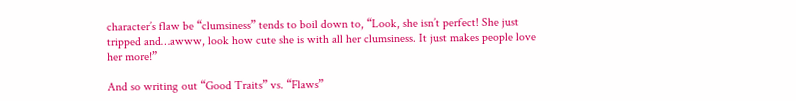character’s flaw be “clumsiness” tends to boil down to, “Look, she isn’t perfect! She just tripped and…awww, look how cute she is with all her clumsiness. It just makes people love her more!”

And so writing out “Good Traits” vs. “Flaws”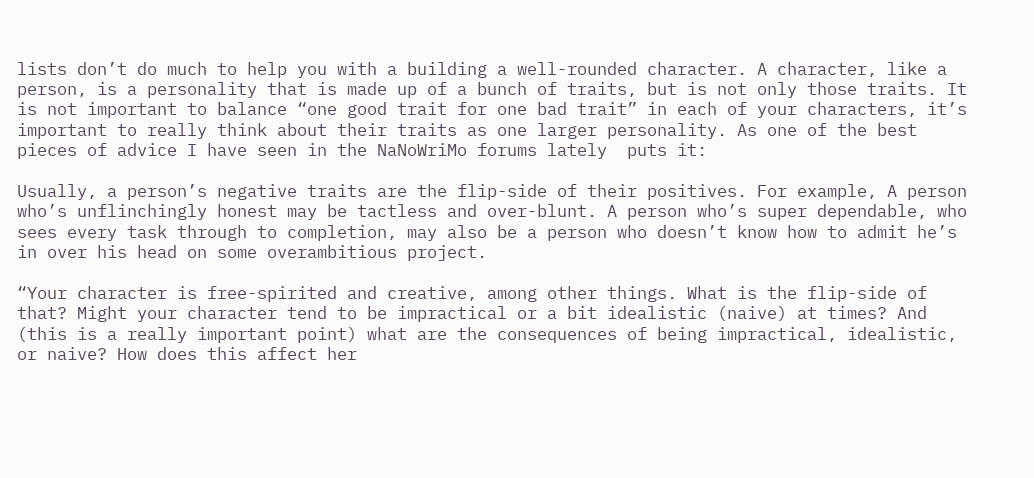lists don’t do much to help you with a building a well-rounded character. A character, like a person, is a personality that is made up of a bunch of traits, but is not only those traits. It is not important to balance “one good trait for one bad trait” in each of your characters, it’s important to really think about their traits as one larger personality. As one of the best pieces of advice I have seen in the NaNoWriMo forums lately  puts it:

Usually, a person’s negative traits are the flip-side of their positives. For example, A person who’s unflinchingly honest may be tactless and over-blunt. A person who’s super dependable, who sees every task through to completion, may also be a person who doesn’t know how to admit he’s in over his head on some overambitious project.

“Your character is free-spirited and creative, among other things. What is the flip-side of that? Might your character tend to be impractical or a bit idealistic (naive) at times? And (this is a really important point) what are the consequences of being impractical, idealistic, or naive? How does this affect her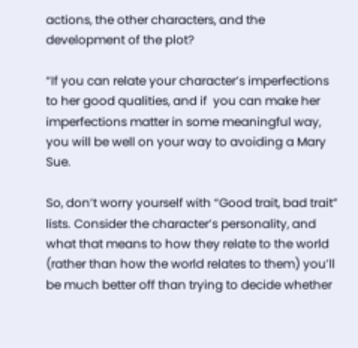actions, the other characters, and the development of the plot?

“If you can relate your character’s imperfections to her good qualities, and if  you can make her imperfections matter in some meaningful way, you will be well on your way to avoiding a Mary Sue.

So, don’t worry yourself with “Good trait, bad trait” lists. Consider the character’s personality, and what that means to how they relate to the world (rather than how the world relates to them) you’ll be much better off than trying to decide whether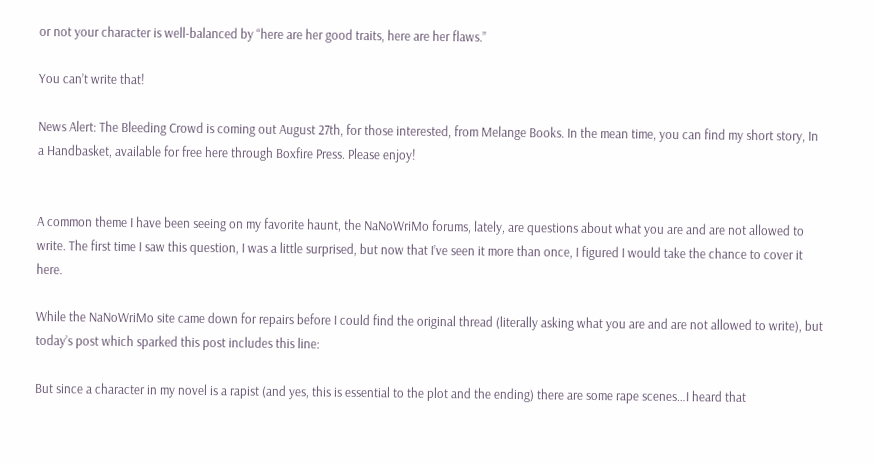or not your character is well-balanced by “here are her good traits, here are her flaws.”

You can’t write that!

News Alert: The Bleeding Crowd is coming out August 27th, for those interested, from Melange Books. In the mean time, you can find my short story, In a Handbasket, available for free here through Boxfire Press. Please enjoy!


A common theme I have been seeing on my favorite haunt, the NaNoWriMo forums, lately, are questions about what you are and are not allowed to write. The first time I saw this question, I was a little surprised, but now that I’ve seen it more than once, I figured I would take the chance to cover it here.

While the NaNoWriMo site came down for repairs before I could find the original thread (literally asking what you are and are not allowed to write), but today’s post which sparked this post includes this line:

But since a character in my novel is a rapist (and yes, this is essential to the plot and the ending) there are some rape scenes…I heard that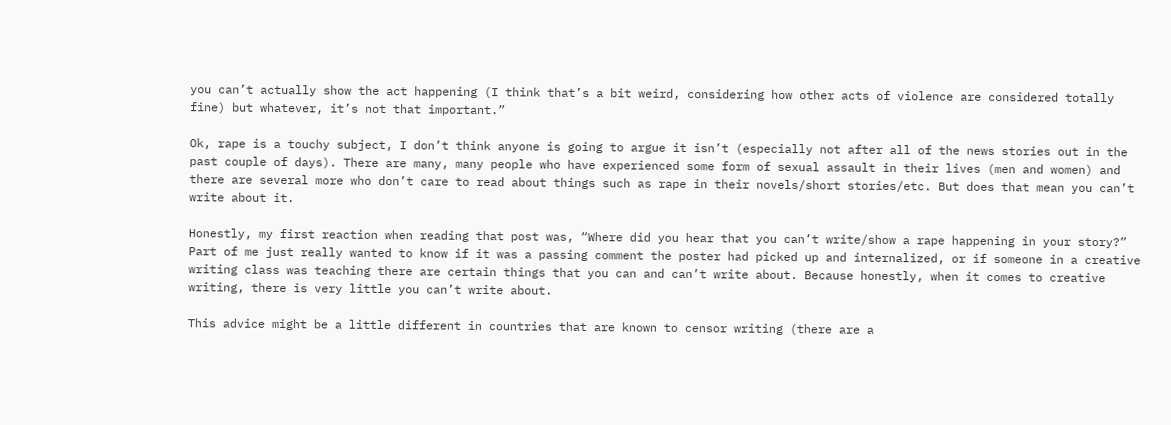you can’t actually show the act happening (I think that’s a bit weird, considering how other acts of violence are considered totally fine) but whatever, it’s not that important.”

Ok, rape is a touchy subject, I don’t think anyone is going to argue it isn’t (especially not after all of the news stories out in the past couple of days). There are many, many people who have experienced some form of sexual assault in their lives (men and women) and there are several more who don’t care to read about things such as rape in their novels/short stories/etc. But does that mean you can’t write about it.

Honestly, my first reaction when reading that post was, “Where did you hear that you can’t write/show a rape happening in your story?” Part of me just really wanted to know if it was a passing comment the poster had picked up and internalized, or if someone in a creative writing class was teaching there are certain things that you can and can’t write about. Because honestly, when it comes to creative writing, there is very little you can’t write about.

This advice might be a little different in countries that are known to censor writing (there are a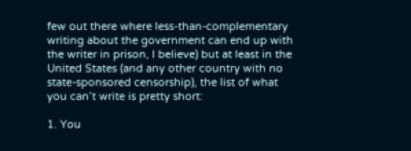few out there where less-than-complementary writing about the government can end up with the writer in prison, I believe) but at least in the United States (and any other country with no state-sponsored censorship), the list of what you can’t write is pretty short:

1. You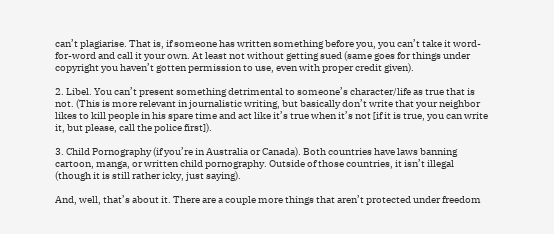can’t plagiarise. That is, if someone has written something before you, you can’t take it word-for-word and call it your own. At least not without getting sued (same goes for things under copyright you haven’t gotten permission to use, even with proper credit given).

2. Libel. You can’t present something detrimental to someone’s character/life as true that is not. (This is more relevant in journalistic writing, but basically don’t write that your neighbor likes to kill people in his spare time and act like it’s true when it’s not [if it is true, you can write it, but please, call the police first]).

3. Child Pornography (if you’re in Australia or Canada). Both countries have laws banning cartoon, manga, or written child pornography. Outside of those countries, it isn’t illegal (though it is still rather icky, just saying).

And, well, that’s about it. There are a couple more things that aren’t protected under freedom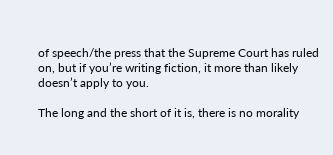of speech/the press that the Supreme Court has ruled on, but if you’re writing fiction, it more than likely doesn’t apply to you.

The long and the short of it is, there is no morality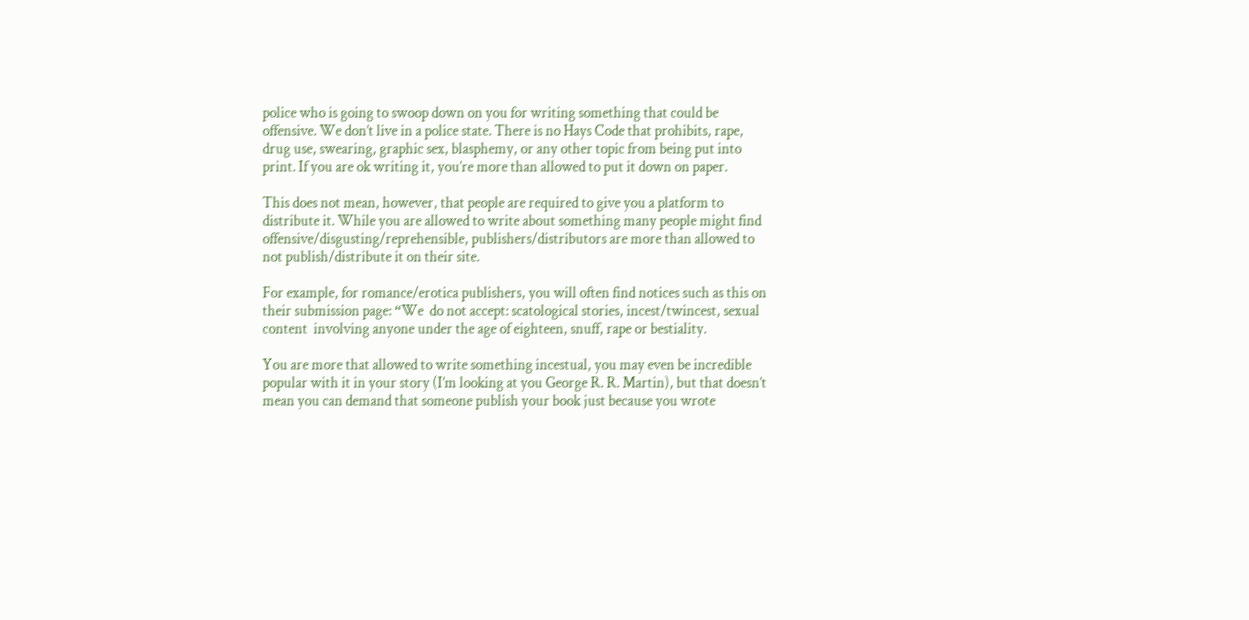police who is going to swoop down on you for writing something that could be offensive. We don’t live in a police state. There is no Hays Code that prohibits, rape, drug use, swearing, graphic sex, blasphemy, or any other topic from being put into print. If you are ok writing it, you’re more than allowed to put it down on paper.

This does not mean, however, that people are required to give you a platform to distribute it. While you are allowed to write about something many people might find offensive/disgusting/reprehensible, publishers/distributors are more than allowed to not publish/distribute it on their site.

For example, for romance/erotica publishers, you will often find notices such as this on their submission page: “We  do not accept: scatological stories, incest/twincest, sexual content  involving anyone under the age of eighteen, snuff, rape or bestiality.

You are more that allowed to write something incestual, you may even be incredible popular with it in your story (I’m looking at you George R. R. Martin), but that doesn’t mean you can demand that someone publish your book just because you wrote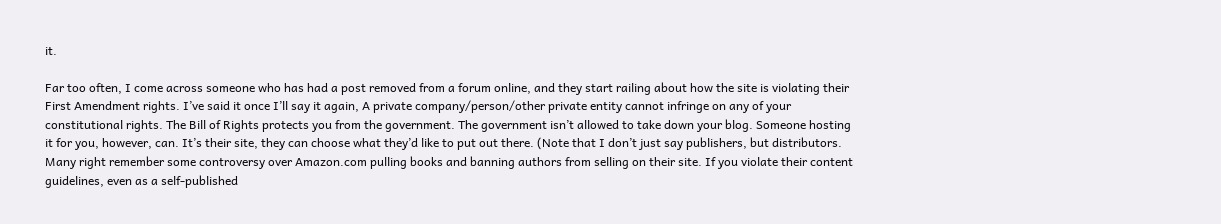it.

Far too often, I come across someone who has had a post removed from a forum online, and they start railing about how the site is violating their First Amendment rights. I’ve said it once I’ll say it again, A private company/person/other private entity cannot infringe on any of your constitutional rights. The Bill of Rights protects you from the government. The government isn’t allowed to take down your blog. Someone hosting it for you, however, can. It’s their site, they can choose what they’d like to put out there. (Note that I don’t just say publishers, but distributors. Many right remember some controversy over Amazon.com pulling books and banning authors from selling on their site. If you violate their content guidelines, even as a self-published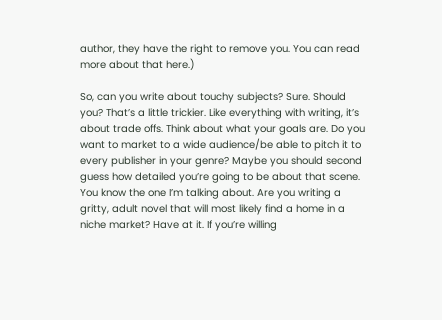author, they have the right to remove you. You can read more about that here.)

So, can you write about touchy subjects? Sure. Should you? That’s a little trickier. Like everything with writing, it’s about trade offs. Think about what your goals are. Do you want to market to a wide audience/be able to pitch it to every publisher in your genre? Maybe you should second guess how detailed you’re going to be about that scene. You know the one I’m talking about. Are you writing a gritty, adult novel that will most likely find a home in a niche market? Have at it. If you’re willing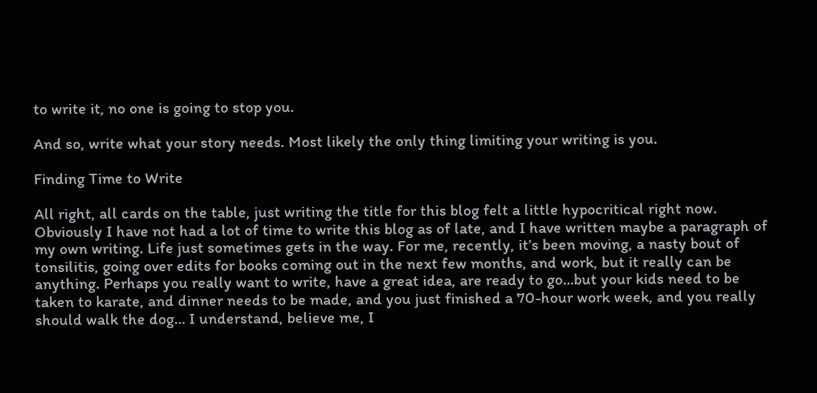to write it, no one is going to stop you.

And so, write what your story needs. Most likely the only thing limiting your writing is you.

Finding Time to Write

All right, all cards on the table, just writing the title for this blog felt a little hypocritical right now. Obviously I have not had a lot of time to write this blog as of late, and I have written maybe a paragraph of my own writing. Life just sometimes gets in the way. For me, recently, it’s been moving, a nasty bout of tonsilitis, going over edits for books coming out in the next few months, and work, but it really can be anything. Perhaps you really want to write, have a great idea, are ready to go…but your kids need to be taken to karate, and dinner needs to be made, and you just finished a 70-hour work week, and you really should walk the dog… I understand, believe me, I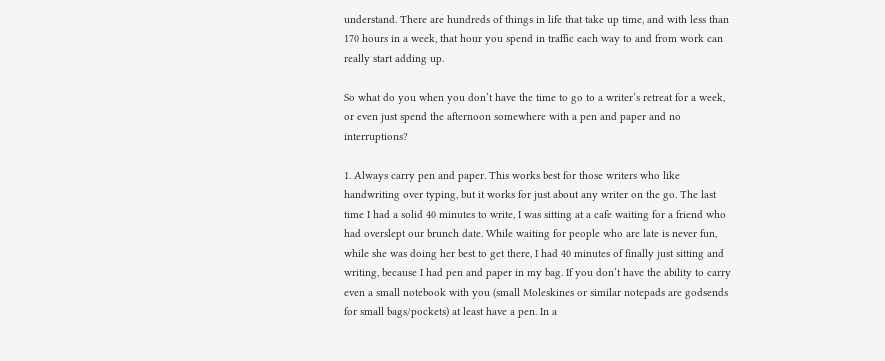understand. There are hundreds of things in life that take up time, and with less than 170 hours in a week, that hour you spend in traffic each way to and from work can really start adding up.

So what do you when you don’t have the time to go to a writer’s retreat for a week, or even just spend the afternoon somewhere with a pen and paper and no interruptions?

1. Always carry pen and paper. This works best for those writers who like  handwriting over typing, but it works for just about any writer on the go. The last time I had a solid 40 minutes to write, I was sitting at a cafe waiting for a friend who had overslept our brunch date. While waiting for people who are late is never fun, while she was doing her best to get there, I had 40 minutes of finally just sitting and writing, because I had pen and paper in my bag. If you don’t have the ability to carry even a small notebook with you (small Moleskines or similar notepads are godsends for small bags/pockets) at least have a pen. In a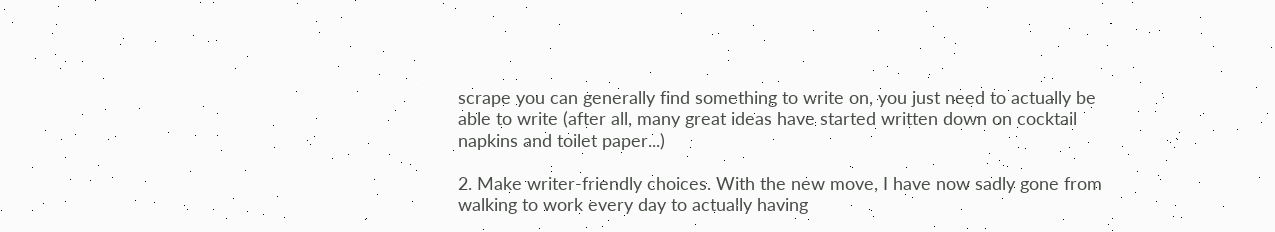scrape you can generally find something to write on, you just need to actually be able to write (after all, many great ideas have started written down on cocktail napkins and toilet paper...)

2. Make writer-friendly choices. With the new move, I have now sadly gone from walking to work every day to actually having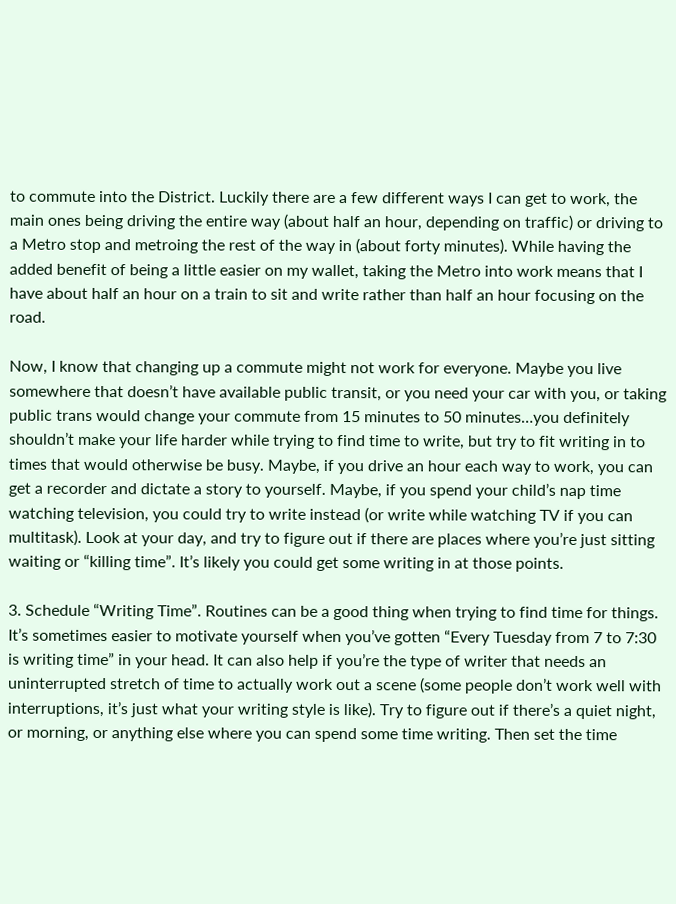to commute into the District. Luckily there are a few different ways I can get to work, the main ones being driving the entire way (about half an hour, depending on traffic) or driving to a Metro stop and metroing the rest of the way in (about forty minutes). While having the added benefit of being a little easier on my wallet, taking the Metro into work means that I have about half an hour on a train to sit and write rather than half an hour focusing on the road.

Now, I know that changing up a commute might not work for everyone. Maybe you live somewhere that doesn’t have available public transit, or you need your car with you, or taking public trans would change your commute from 15 minutes to 50 minutes…you definitely shouldn’t make your life harder while trying to find time to write, but try to fit writing in to times that would otherwise be busy. Maybe, if you drive an hour each way to work, you can get a recorder and dictate a story to yourself. Maybe, if you spend your child’s nap time watching television, you could try to write instead (or write while watching TV if you can multitask). Look at your day, and try to figure out if there are places where you’re just sitting waiting or “killing time”. It’s likely you could get some writing in at those points.

3. Schedule “Writing Time”. Routines can be a good thing when trying to find time for things. It’s sometimes easier to motivate yourself when you’ve gotten “Every Tuesday from 7 to 7:30 is writing time” in your head. It can also help if you’re the type of writer that needs an uninterrupted stretch of time to actually work out a scene (some people don’t work well with interruptions, it’s just what your writing style is like). Try to figure out if there’s a quiet night, or morning, or anything else where you can spend some time writing. Then set the time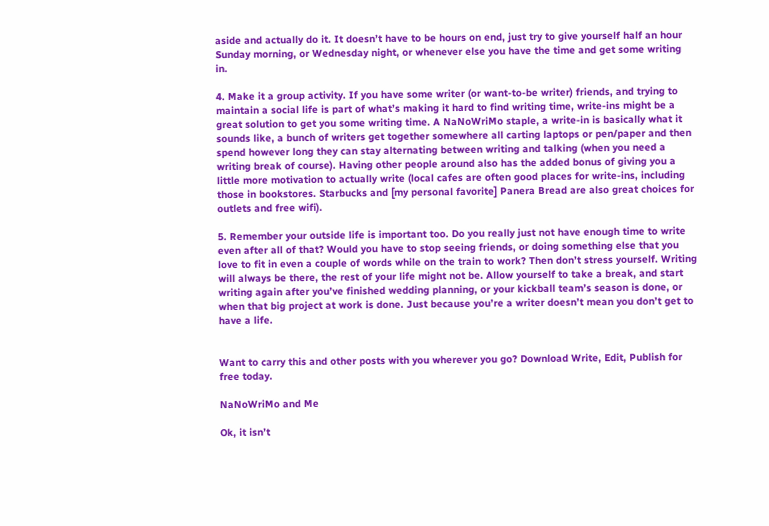aside and actually do it. It doesn’t have to be hours on end, just try to give yourself half an hour Sunday morning, or Wednesday night, or whenever else you have the time and get some writing in.

4. Make it a group activity. If you have some writer (or want-to-be writer) friends, and trying to maintain a social life is part of what’s making it hard to find writing time, write-ins might be a great solution to get you some writing time. A NaNoWriMo staple, a write-in is basically what it sounds like, a bunch of writers get together somewhere all carting laptops or pen/paper and then spend however long they can stay alternating between writing and talking (when you need a writing break of course). Having other people around also has the added bonus of giving you a little more motivation to actually write (local cafes are often good places for write-ins, including those in bookstores. Starbucks and [my personal favorite] Panera Bread are also great choices for outlets and free wifi).

5. Remember your outside life is important too. Do you really just not have enough time to write even after all of that? Would you have to stop seeing friends, or doing something else that you love to fit in even a couple of words while on the train to work? Then don’t stress yourself. Writing will always be there, the rest of your life might not be. Allow yourself to take a break, and start writing again after you’ve finished wedding planning, or your kickball team’s season is done, or when that big project at work is done. Just because you’re a writer doesn’t mean you don’t get to have a life.


Want to carry this and other posts with you wherever you go? Download Write, Edit, Publish for free today.

NaNoWriMo and Me

Ok, it isn’t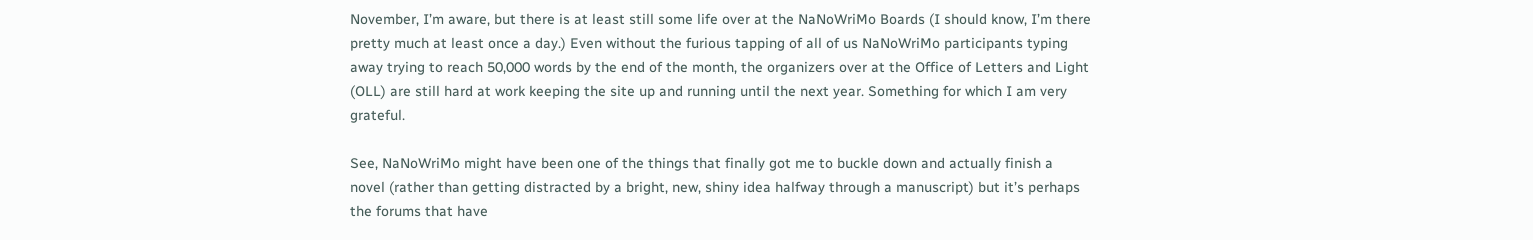November, I’m aware, but there is at least still some life over at the NaNoWriMo Boards (I should know, I’m there pretty much at least once a day.) Even without the furious tapping of all of us NaNoWriMo participants typing away trying to reach 50,000 words by the end of the month, the organizers over at the Office of Letters and Light (OLL) are still hard at work keeping the site up and running until the next year. Something for which I am very grateful.

See, NaNoWriMo might have been one of the things that finally got me to buckle down and actually finish a novel (rather than getting distracted by a bright, new, shiny idea halfway through a manuscript) but it’s perhaps the forums that have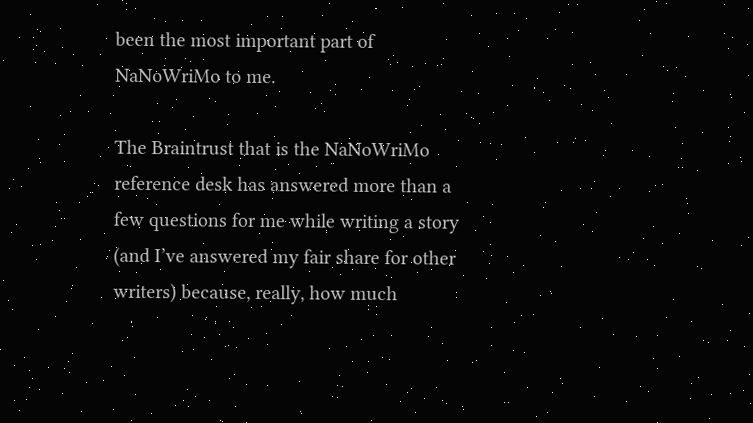been the most important part of NaNoWriMo to me.

The Braintrust that is the NaNoWriMo reference desk has answered more than a few questions for me while writing a story (and I’ve answered my fair share for other writers) because, really, how much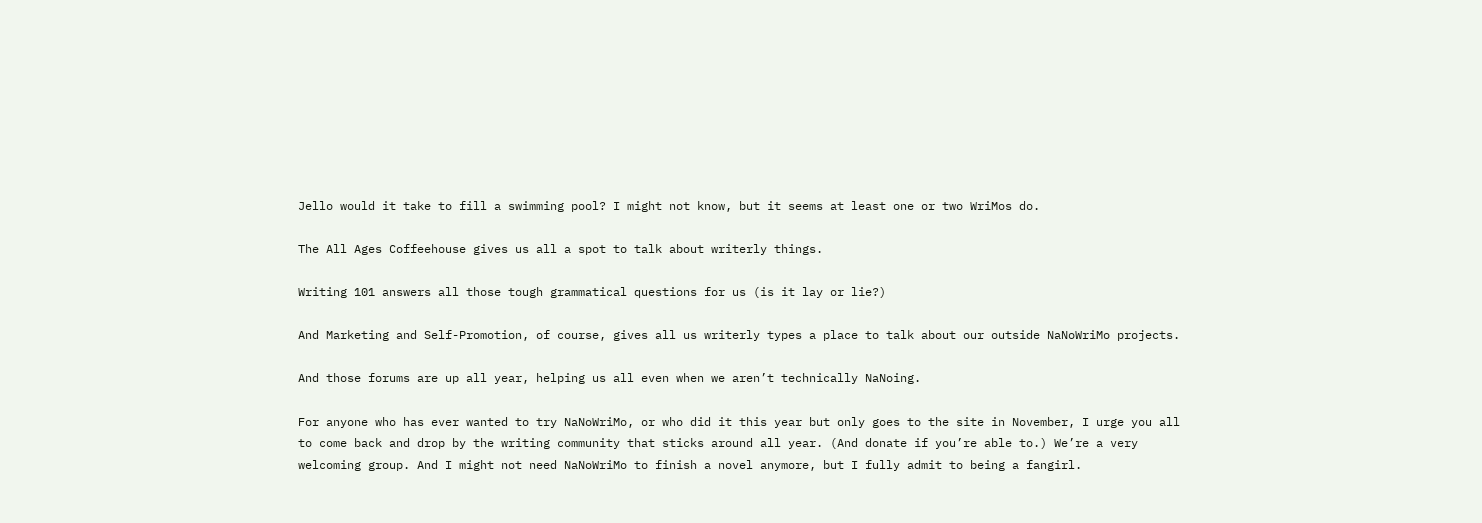Jello would it take to fill a swimming pool? I might not know, but it seems at least one or two WriMos do.

The All Ages Coffeehouse gives us all a spot to talk about writerly things.

Writing 101 answers all those tough grammatical questions for us (is it lay or lie?)

And Marketing and Self-Promotion, of course, gives all us writerly types a place to talk about our outside NaNoWriMo projects.

And those forums are up all year, helping us all even when we aren’t technically NaNoing.

For anyone who has ever wanted to try NaNoWriMo, or who did it this year but only goes to the site in November, I urge you all to come back and drop by the writing community that sticks around all year. (And donate if you’re able to.) We’re a very welcoming group. And I might not need NaNoWriMo to finish a novel anymore, but I fully admit to being a fangirl.